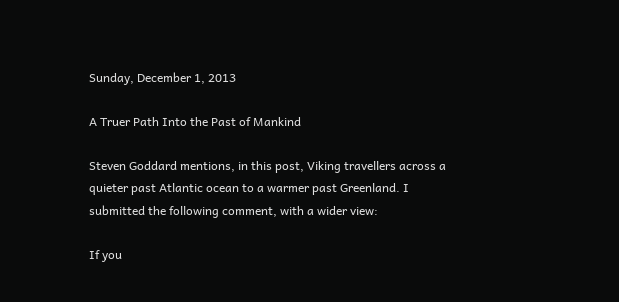Sunday, December 1, 2013

A Truer Path Into the Past of Mankind

Steven Goddard mentions, in this post, Viking travellers across a quieter past Atlantic ocean to a warmer past Greenland. I submitted the following comment, with a wider view:

If you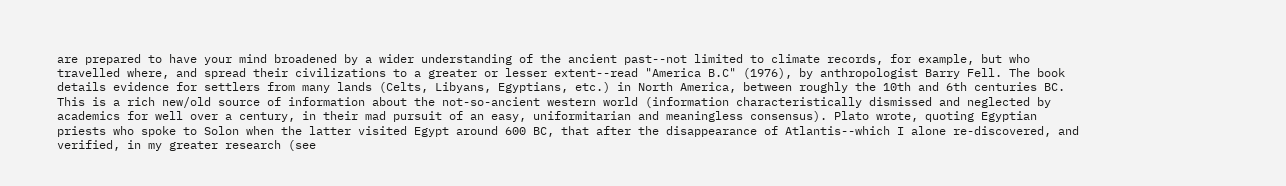are prepared to have your mind broadened by a wider understanding of the ancient past--not limited to climate records, for example, but who travelled where, and spread their civilizations to a greater or lesser extent--read "America B.C" (1976), by anthropologist Barry Fell. The book details evidence for settlers from many lands (Celts, Libyans, Egyptians, etc.) in North America, between roughly the 10th and 6th centuries BC. This is a rich new/old source of information about the not-so-ancient western world (information characteristically dismissed and neglected by academics for well over a century, in their mad pursuit of an easy, uniformitarian and meaningless consensus). Plato wrote, quoting Egyptian priests who spoke to Solon when the latter visited Egypt around 600 BC, that after the disappearance of Atlantis--which I alone re-discovered, and verified, in my greater research (see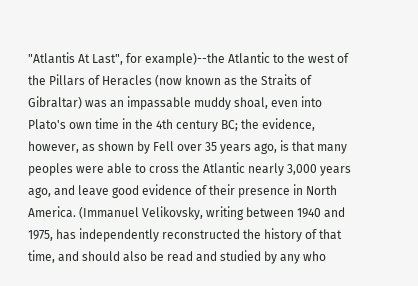"Atlantis At Last", for example)--the Atlantic to the west of the Pillars of Heracles (now known as the Straits of Gibraltar) was an impassable muddy shoal, even into Plato's own time in the 4th century BC; the evidence, however, as shown by Fell over 35 years ago, is that many peoples were able to cross the Atlantic nearly 3,000 years ago, and leave good evidence of their presence in North America. (Immanuel Velikovsky, writing between 1940 and 1975, has independently reconstructed the history of that time, and should also be read and studied by any who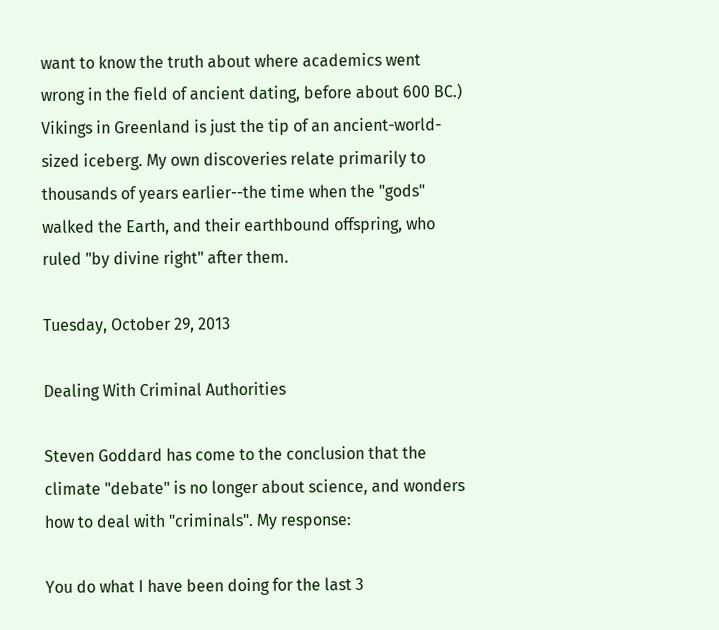want to know the truth about where academics went wrong in the field of ancient dating, before about 600 BC.) Vikings in Greenland is just the tip of an ancient-world-sized iceberg. My own discoveries relate primarily to thousands of years earlier--the time when the "gods" walked the Earth, and their earthbound offspring, who ruled "by divine right" after them.

Tuesday, October 29, 2013

Dealing With Criminal Authorities

Steven Goddard has come to the conclusion that the climate "debate" is no longer about science, and wonders how to deal with "criminals". My response:

You do what I have been doing for the last 3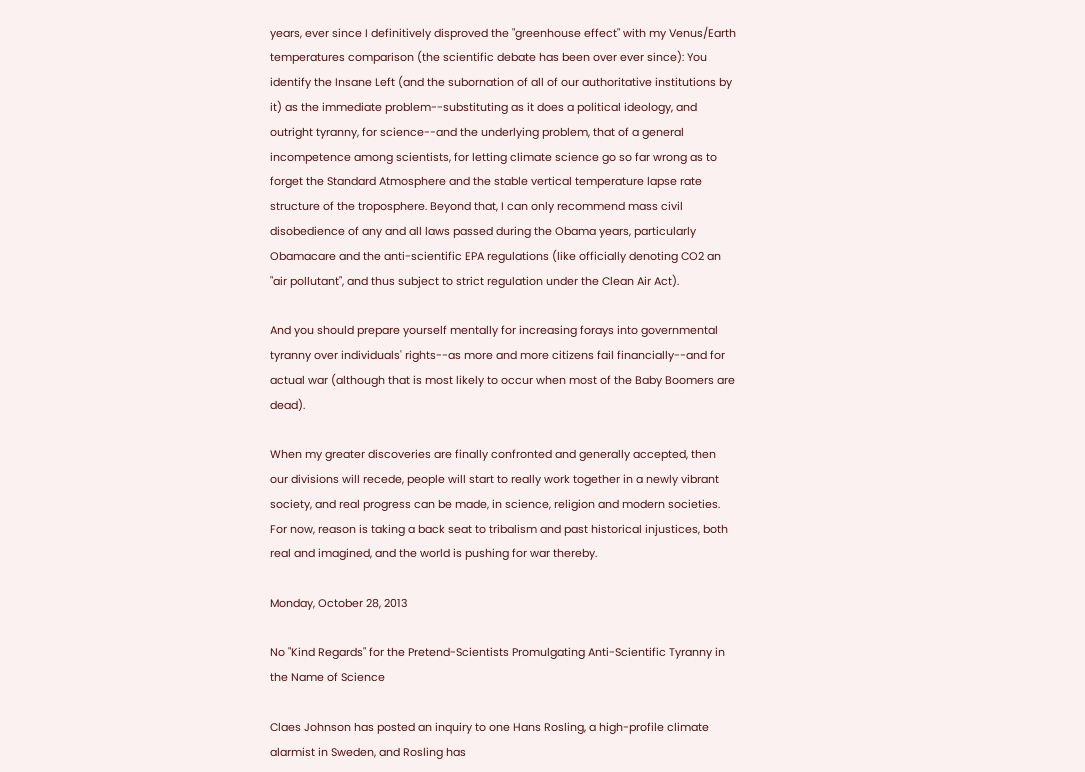years, ever since I definitively disproved the "greenhouse effect" with my Venus/Earth temperatures comparison (the scientific debate has been over ever since): You identify the Insane Left (and the subornation of all of our authoritative institutions by it) as the immediate problem--substituting as it does a political ideology, and outright tyranny, for science--and the underlying problem, that of a general incompetence among scientists, for letting climate science go so far wrong as to forget the Standard Atmosphere and the stable vertical temperature lapse rate structure of the troposphere. Beyond that, I can only recommend mass civil disobedience of any and all laws passed during the Obama years, particularly Obamacare and the anti-scientific EPA regulations (like officially denoting CO2 an "air pollutant", and thus subject to strict regulation under the Clean Air Act).

And you should prepare yourself mentally for increasing forays into governmental tyranny over individuals' rights--as more and more citizens fail financially--and for actual war (although that is most likely to occur when most of the Baby Boomers are dead).

When my greater discoveries are finally confronted and generally accepted, then our divisions will recede, people will start to really work together in a newly vibrant society, and real progress can be made, in science, religion and modern societies. For now, reason is taking a back seat to tribalism and past historical injustices, both real and imagined, and the world is pushing for war thereby.

Monday, October 28, 2013

No "Kind Regards" for the Pretend-Scientists Promulgating Anti-Scientific Tyranny in the Name of Science

Claes Johnson has posted an inquiry to one Hans Rosling, a high-profile climate alarmist in Sweden, and Rosling has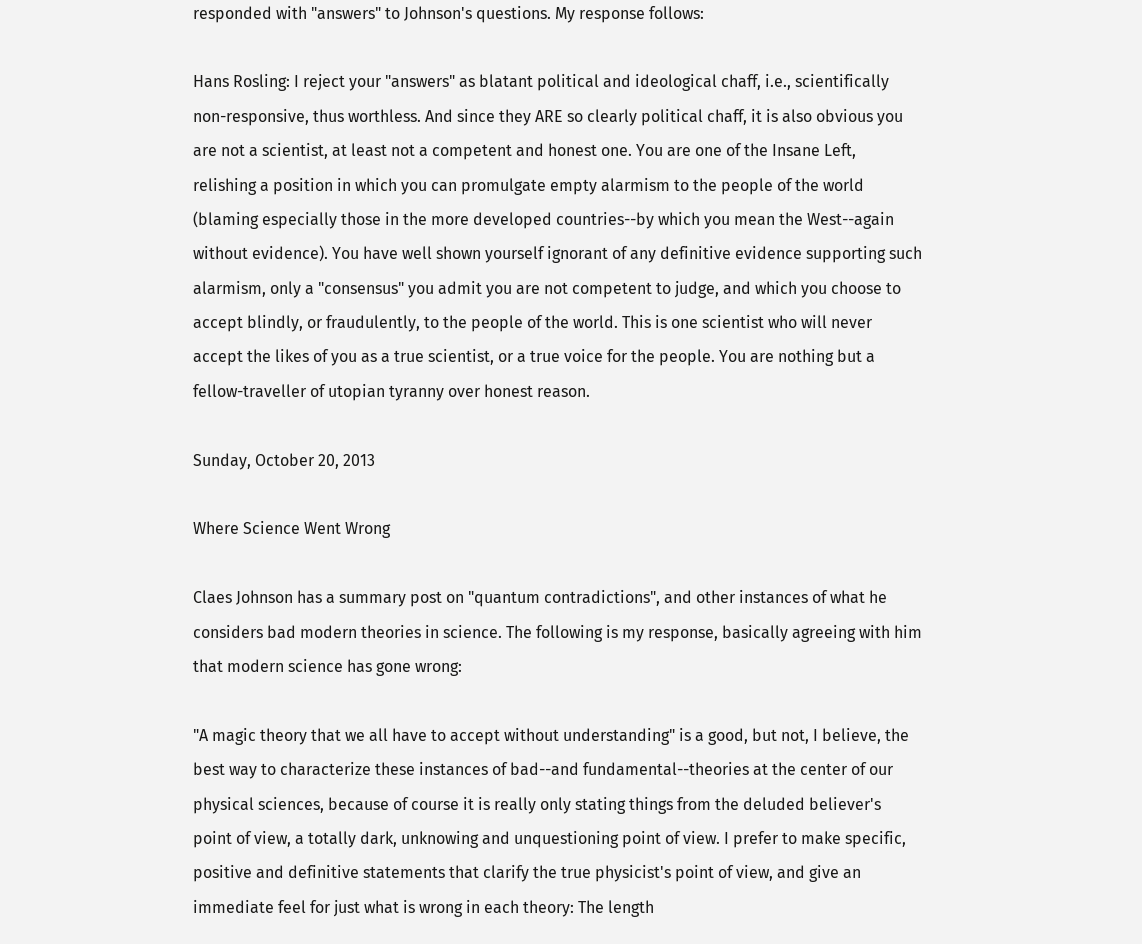responded with "answers" to Johnson's questions. My response follows:

Hans Rosling: I reject your "answers" as blatant political and ideological chaff, i.e., scientifically non-responsive, thus worthless. And since they ARE so clearly political chaff, it is also obvious you are not a scientist, at least not a competent and honest one. You are one of the Insane Left, relishing a position in which you can promulgate empty alarmism to the people of the world (blaming especially those in the more developed countries--by which you mean the West--again without evidence). You have well shown yourself ignorant of any definitive evidence supporting such alarmism, only a "consensus" you admit you are not competent to judge, and which you choose to accept blindly, or fraudulently, to the people of the world. This is one scientist who will never accept the likes of you as a true scientist, or a true voice for the people. You are nothing but a fellow-traveller of utopian tyranny over honest reason.

Sunday, October 20, 2013

Where Science Went Wrong

Claes Johnson has a summary post on "quantum contradictions", and other instances of what he considers bad modern theories in science. The following is my response, basically agreeing with him that modern science has gone wrong:

"A magic theory that we all have to accept without understanding" is a good, but not, I believe, the best way to characterize these instances of bad--and fundamental--theories at the center of our physical sciences, because of course it is really only stating things from the deluded believer's point of view, a totally dark, unknowing and unquestioning point of view. I prefer to make specific, positive and definitive statements that clarify the true physicist's point of view, and give an immediate feel for just what is wrong in each theory: The length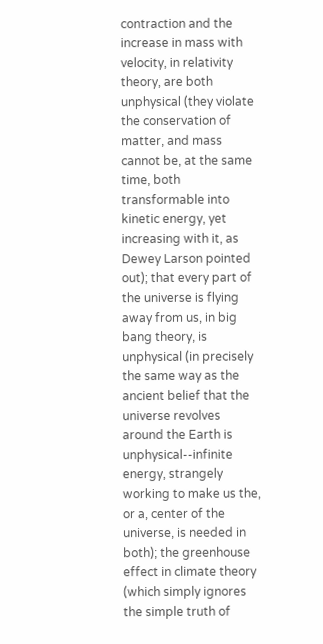contraction and the increase in mass with velocity, in relativity theory, are both unphysical (they violate the conservation of matter, and mass cannot be, at the same time, both transformable into kinetic energy, yet increasing with it, as Dewey Larson pointed out); that every part of the universe is flying away from us, in big bang theory, is unphysical (in precisely the same way as the ancient belief that the universe revolves around the Earth is unphysical--infinite energy, strangely working to make us the, or a, center of the universe, is needed in both); the greenhouse effect in climate theory (which simply ignores the simple truth of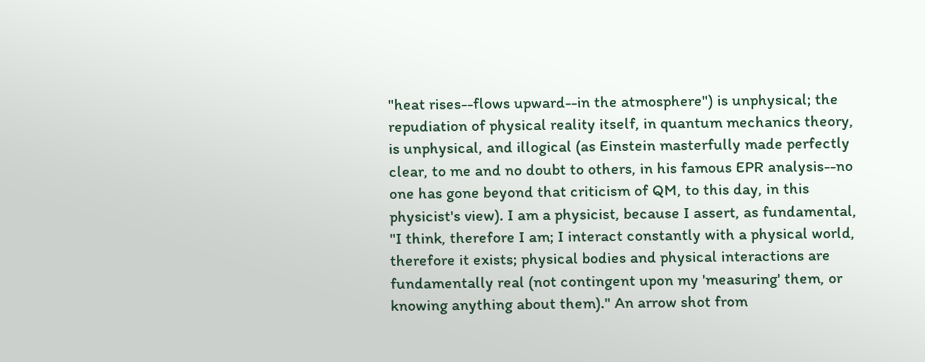"heat rises--flows upward--in the atmosphere") is unphysical; the repudiation of physical reality itself, in quantum mechanics theory, is unphysical, and illogical (as Einstein masterfully made perfectly clear, to me and no doubt to others, in his famous EPR analysis--no one has gone beyond that criticism of QM, to this day, in this physicist's view). I am a physicist, because I assert, as fundamental, "I think, therefore I am; I interact constantly with a physical world, therefore it exists; physical bodies and physical interactions are fundamentally real (not contingent upon my 'measuring' them, or knowing anything about them)." An arrow shot from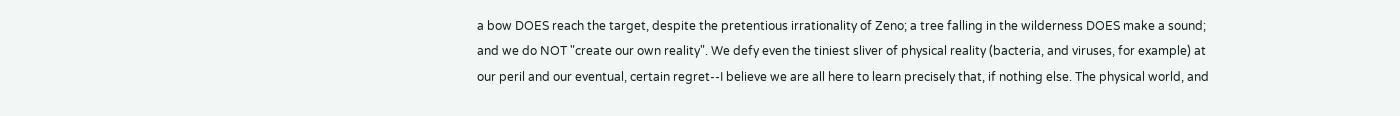a bow DOES reach the target, despite the pretentious irrationality of Zeno; a tree falling in the wilderness DOES make a sound; and we do NOT "create our own reality". We defy even the tiniest sliver of physical reality (bacteria, and viruses, for example) at our peril and our eventual, certain regret--I believe we are all here to learn precisely that, if nothing else. The physical world, and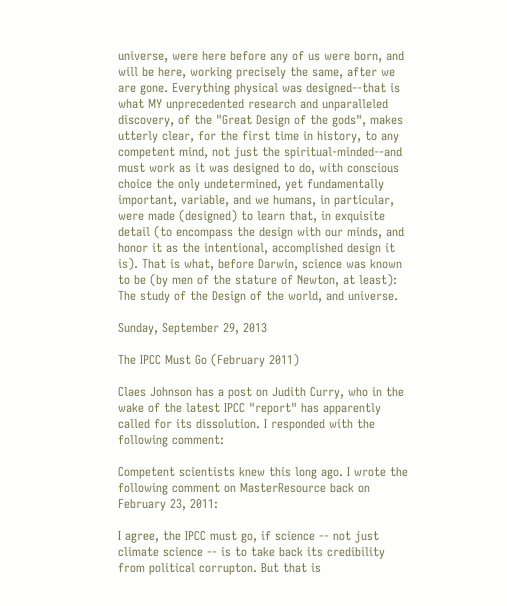universe, were here before any of us were born, and will be here, working precisely the same, after we are gone. Everything physical was designed--that is what MY unprecedented research and unparalleled discovery, of the "Great Design of the gods", makes utterly clear, for the first time in history, to any competent mind, not just the spiritual-minded--and must work as it was designed to do, with conscious choice the only undetermined, yet fundamentally important, variable, and we humans, in particular, were made (designed) to learn that, in exquisite detail (to encompass the design with our minds, and honor it as the intentional, accomplished design it is). That is what, before Darwin, science was known to be (by men of the stature of Newton, at least): The study of the Design of the world, and universe.

Sunday, September 29, 2013

The IPCC Must Go (February 2011)

Claes Johnson has a post on Judith Curry, who in the wake of the latest IPCC "report" has apparently called for its dissolution. I responded with the following comment:

Competent scientists knew this long ago. I wrote the following comment on MasterResource back on February 23, 2011:

I agree, the IPCC must go, if science -- not just climate science -- is to take back its credibility from political corrupton. But that is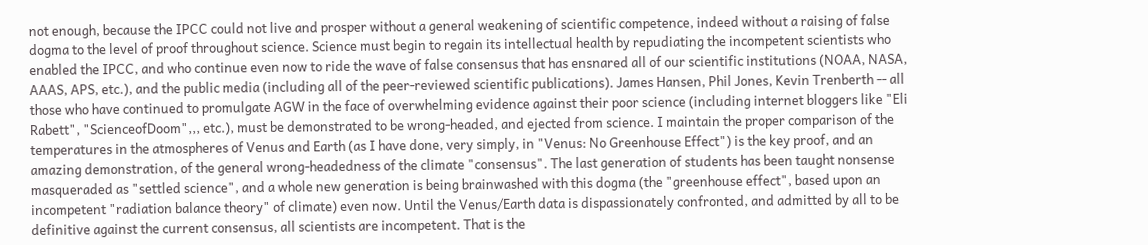not enough, because the IPCC could not live and prosper without a general weakening of scientific competence, indeed without a raising of false dogma to the level of proof throughout science. Science must begin to regain its intellectual health by repudiating the incompetent scientists who enabled the IPCC, and who continue even now to ride the wave of false consensus that has ensnared all of our scientific institutions (NOAA, NASA, AAAS, APS, etc.), and the public media (including all of the peer-reviewed scientific publications). James Hansen, Phil Jones, Kevin Trenberth -- all those who have continued to promulgate AGW in the face of overwhelming evidence against their poor science (including internet bloggers like "Eli Rabett", "ScienceofDoom",,, etc.), must be demonstrated to be wrong-headed, and ejected from science. I maintain the proper comparison of the temperatures in the atmospheres of Venus and Earth (as I have done, very simply, in "Venus: No Greenhouse Effect") is the key proof, and an amazing demonstration, of the general wrong-headedness of the climate "consensus". The last generation of students has been taught nonsense masqueraded as "settled science", and a whole new generation is being brainwashed with this dogma (the "greenhouse effect", based upon an incompetent "radiation balance theory" of climate) even now. Until the Venus/Earth data is dispassionately confronted, and admitted by all to be definitive against the current consensus, all scientists are incompetent. That is the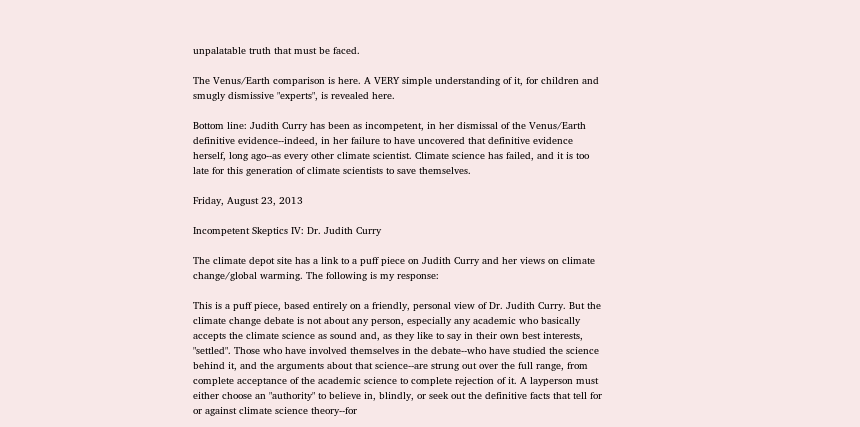unpalatable truth that must be faced.

The Venus/Earth comparison is here. A VERY simple understanding of it, for children and smugly dismissive "experts", is revealed here.

Bottom line: Judith Curry has been as incompetent, in her dismissal of the Venus/Earth definitive evidence--indeed, in her failure to have uncovered that definitive evidence herself, long ago--as every other climate scientist. Climate science has failed, and it is too late for this generation of climate scientists to save themselves.

Friday, August 23, 2013

Incompetent Skeptics IV: Dr. Judith Curry

The climate depot site has a link to a puff piece on Judith Curry and her views on climate change/global warming. The following is my response:

This is a puff piece, based entirely on a friendly, personal view of Dr. Judith Curry. But the climate change debate is not about any person, especially any academic who basically accepts the climate science as sound and, as they like to say in their own best interests, "settled". Those who have involved themselves in the debate--who have studied the science behind it, and the arguments about that science--are strung out over the full range, from complete acceptance of the academic science to complete rejection of it. A layperson must either choose an "authority" to believe in, blindly, or seek out the definitive facts that tell for or against climate science theory--for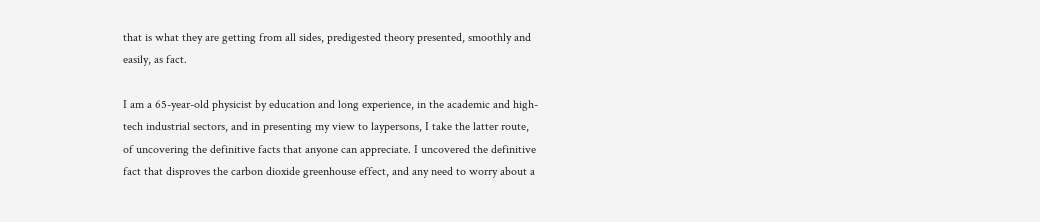that is what they are getting from all sides, predigested theory presented, smoothly and easily, as fact.

I am a 65-year-old physicist by education and long experience, in the academic and high-tech industrial sectors, and in presenting my view to laypersons, I take the latter route, of uncovering the definitive facts that anyone can appreciate. I uncovered the definitive fact that disproves the carbon dioxide greenhouse effect, and any need to worry about a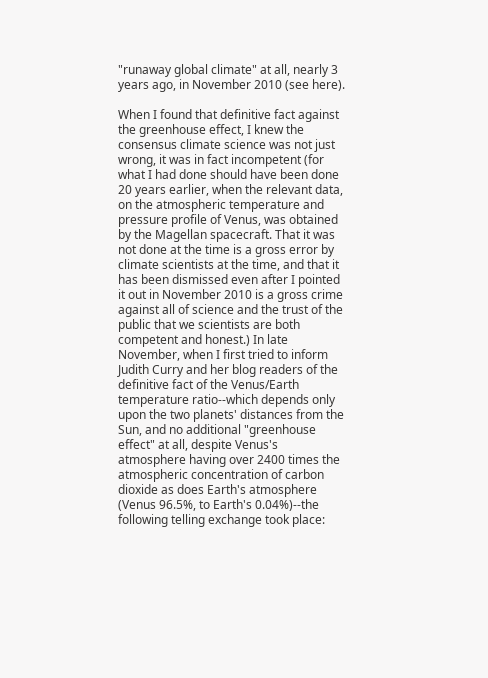"runaway global climate" at all, nearly 3 years ago, in November 2010 (see here).

When I found that definitive fact against the greenhouse effect, I knew the consensus climate science was not just wrong, it was in fact incompetent (for what I had done should have been done 20 years earlier, when the relevant data, on the atmospheric temperature and pressure profile of Venus, was obtained by the Magellan spacecraft. That it was not done at the time is a gross error by climate scientists at the time, and that it has been dismissed even after I pointed it out in November 2010 is a gross crime against all of science and the trust of the public that we scientists are both competent and honest.) In late November, when I first tried to inform Judith Curry and her blog readers of the definitive fact of the Venus/Earth temperature ratio--which depends only upon the two planets' distances from the Sun, and no additional "greenhouse effect" at all, despite Venus's atmosphere having over 2400 times the atmospheric concentration of carbon dioxide as does Earth's atmosphere (Venus 96.5%, to Earth's 0.04%)--the following telling exchange took place: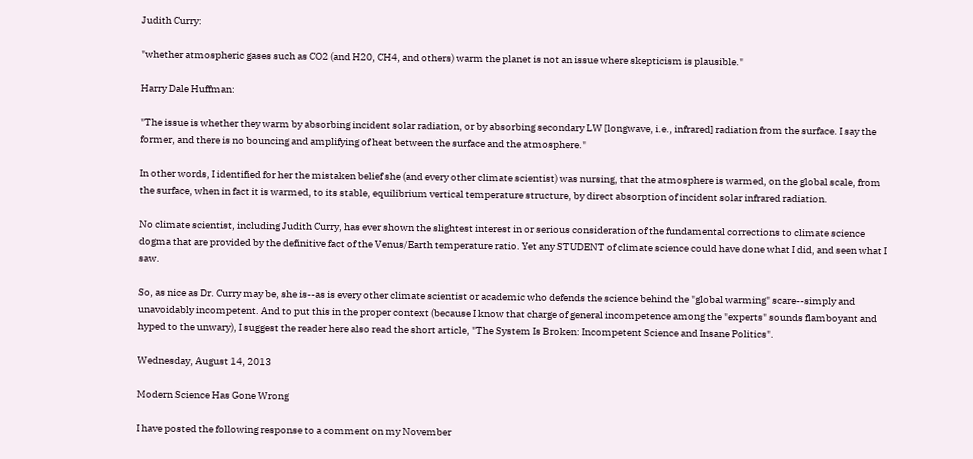Judith Curry:

"whether atmospheric gases such as CO2 (and H20, CH4, and others) warm the planet is not an issue where skepticism is plausible."

Harry Dale Huffman:

"The issue is whether they warm by absorbing incident solar radiation, or by absorbing secondary LW [longwave, i.e., infrared] radiation from the surface. I say the former, and there is no bouncing and amplifying of heat between the surface and the atmosphere."

In other words, I identified for her the mistaken belief she (and every other climate scientist) was nursing, that the atmosphere is warmed, on the global scale, from the surface, when in fact it is warmed, to its stable, equilibrium vertical temperature structure, by direct absorption of incident solar infrared radiation.

No climate scientist, including Judith Curry, has ever shown the slightest interest in or serious consideration of the fundamental corrections to climate science dogma that are provided by the definitive fact of the Venus/Earth temperature ratio. Yet any STUDENT of climate science could have done what I did, and seen what I saw.

So, as nice as Dr. Curry may be, she is--as is every other climate scientist or academic who defends the science behind the "global warming" scare--simply and unavoidably incompetent. And to put this in the proper context (because I know that charge of general incompetence among the "experts" sounds flamboyant and hyped to the unwary), I suggest the reader here also read the short article, "The System Is Broken: Incompetent Science and Insane Politics".

Wednesday, August 14, 2013

Modern Science Has Gone Wrong

I have posted the following response to a comment on my November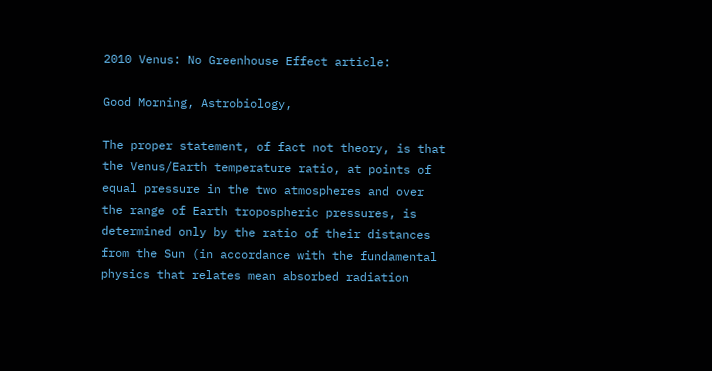2010 Venus: No Greenhouse Effect article:

Good Morning, Astrobiology,

The proper statement, of fact not theory, is that the Venus/Earth temperature ratio, at points of equal pressure in the two atmospheres and over the range of Earth tropospheric pressures, is determined only by the ratio of their distances from the Sun (in accordance with the fundamental physics that relates mean absorbed radiation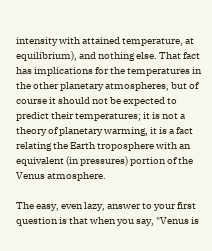intensity with attained temperature, at equilibrium), and nothing else. That fact has implications for the temperatures in the other planetary atmospheres, but of course it should not be expected to predict their temperatures; it is not a theory of planetary warming, it is a fact relating the Earth troposphere with an equivalent (in pressures) portion of the Venus atmosphere.

The easy, even lazy, answer to your first question is that when you say, "Venus is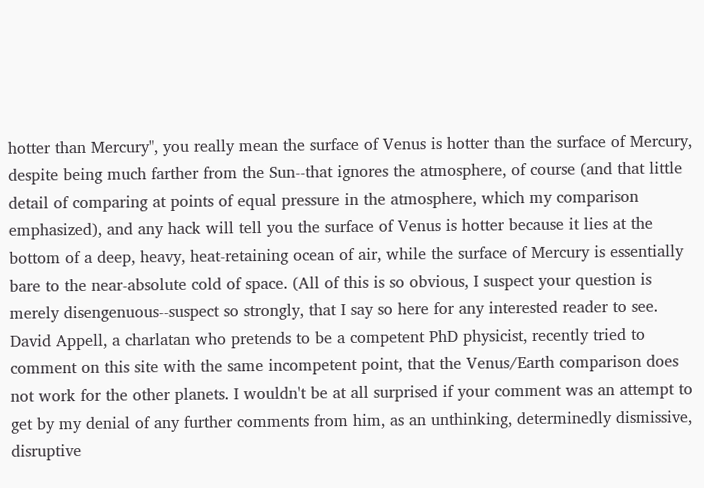hotter than Mercury", you really mean the surface of Venus is hotter than the surface of Mercury, despite being much farther from the Sun--that ignores the atmosphere, of course (and that little detail of comparing at points of equal pressure in the atmosphere, which my comparison emphasized), and any hack will tell you the surface of Venus is hotter because it lies at the bottom of a deep, heavy, heat-retaining ocean of air, while the surface of Mercury is essentially bare to the near-absolute cold of space. (All of this is so obvious, I suspect your question is merely disengenuous--suspect so strongly, that I say so here for any interested reader to see. David Appell, a charlatan who pretends to be a competent PhD physicist, recently tried to comment on this site with the same incompetent point, that the Venus/Earth comparison does not work for the other planets. I wouldn't be at all surprised if your comment was an attempt to get by my denial of any further comments from him, as an unthinking, determinedly dismissive, disruptive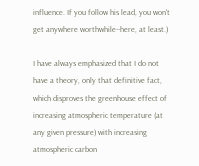influence. If you follow his lead, you won't get anywhere worthwhile--here, at least.)

I have always emphasized that I do not have a theory, only that definitive fact, which disproves the greenhouse effect of increasing atmospheric temperature (at any given pressure) with increasing atmospheric carbon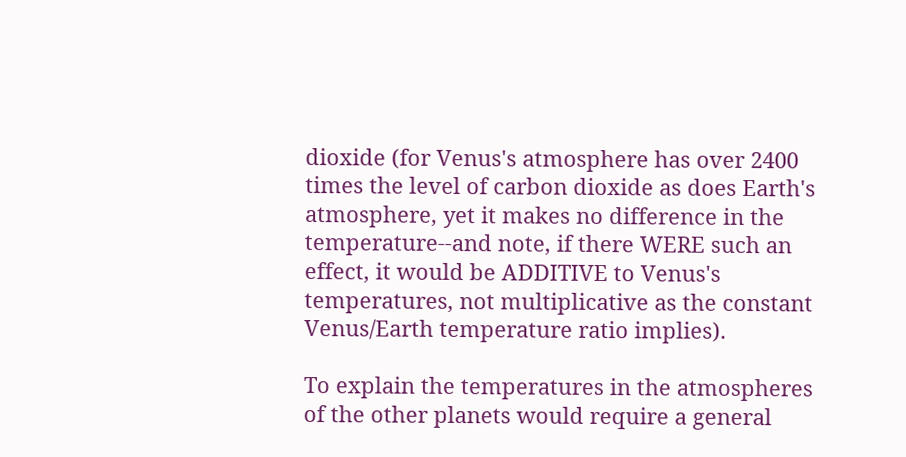dioxide (for Venus's atmosphere has over 2400 times the level of carbon dioxide as does Earth's atmosphere, yet it makes no difference in the temperature--and note, if there WERE such an effect, it would be ADDITIVE to Venus's temperatures, not multiplicative as the constant Venus/Earth temperature ratio implies).

To explain the temperatures in the atmospheres of the other planets would require a general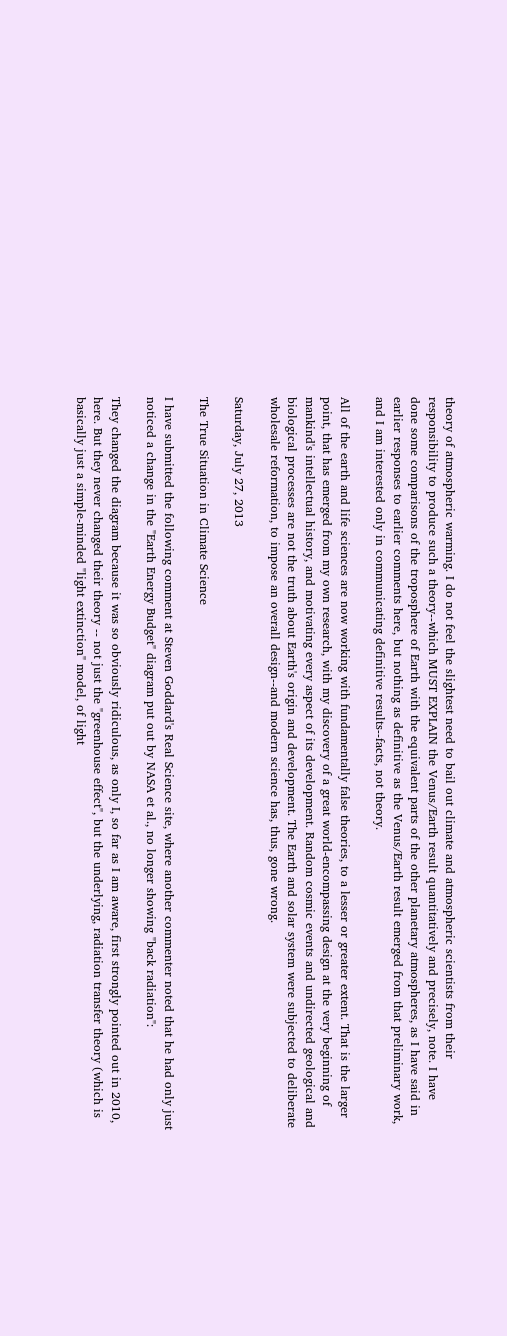theory of atmospheric warming. I do not feel the slightest need to bail out climate and atmospheric scientists from their responsibility to produce such a theory--which MUST EXPLAIN the Venus/Earth result quantitatively and precisely, note. I have done some comparisons of the troposphere of Earth with the equivalent parts of the other planetary atmospheres, as I have said in earlier responses to earlier comments here, but nothing as definitive as the Venus/Earth result emerged from that preliminary work, and I am interested only in communicating definitive results--facts, not theory.

All of the earth and life sciences are now working with fundamentally false theories, to a lesser or greater extent. That is the larger point, that has emerged from my own research, with my discovery of a great world-encompassing design at the very beginning of mankind's intellectual history, and motivating every aspect of its development. Random cosmic events and undirected geological and biological processes are not the truth about Earth's origin and development. The Earth and solar system were subjected to deliberate wholesale reformation, to impose an overall design--and modern science has, thus, gone wrong.

Saturday, July 27, 2013

The True Situation in Climate Science

I have submitted the following comment at Steven Goddard's Real Science site, where another commenter noted that he had only just noticed a change in the "Earth Energy Budget" diagram put out by NASA et al., no longer showing "back radiation":

They changed the diagram because it was so obviously ridiculous, as only I, so far as I am aware, first strongly pointed out in 2010, here. But they never changed their theory -- not just the "greenhouse effect", but the underlying, radiation transfer theory (which is basically just a simple-minded "light extinction" model, of light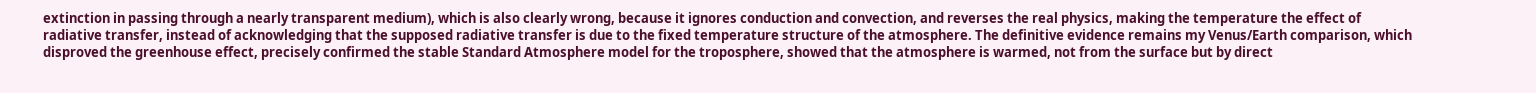extinction in passing through a nearly transparent medium), which is also clearly wrong, because it ignores conduction and convection, and reverses the real physics, making the temperature the effect of radiative transfer, instead of acknowledging that the supposed radiative transfer is due to the fixed temperature structure of the atmosphere. The definitive evidence remains my Venus/Earth comparison, which disproved the greenhouse effect, precisely confirmed the stable Standard Atmosphere model for the troposphere, showed that the atmosphere is warmed, not from the surface but by direct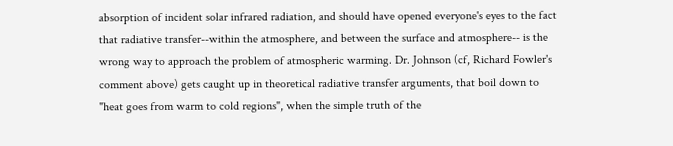absorption of incident solar infrared radiation, and should have opened everyone's eyes to the fact that radiative transfer--within the atmosphere, and between the surface and atmosphere-- is the wrong way to approach the problem of atmospheric warming. Dr. Johnson (cf, Richard Fowler's comment above) gets caught up in theoretical radiative transfer arguments, that boil down to "heat goes from warm to cold regions", when the simple truth of the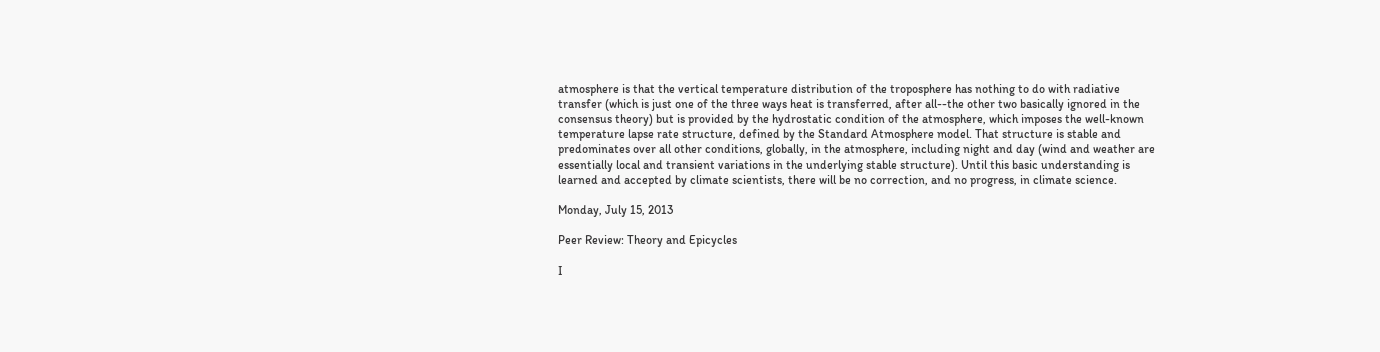atmosphere is that the vertical temperature distribution of the troposphere has nothing to do with radiative transfer (which is just one of the three ways heat is transferred, after all--the other two basically ignored in the consensus theory) but is provided by the hydrostatic condition of the atmosphere, which imposes the well-known temperature lapse rate structure, defined by the Standard Atmosphere model. That structure is stable and predominates over all other conditions, globally, in the atmosphere, including night and day (wind and weather are essentially local and transient variations in the underlying stable structure). Until this basic understanding is learned and accepted by climate scientists, there will be no correction, and no progress, in climate science.

Monday, July 15, 2013

Peer Review: Theory and Epicycles

I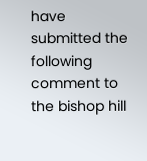have submitted the following comment to the bishop hill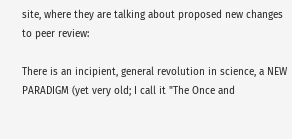site, where they are talking about proposed new changes to peer review:

There is an incipient, general revolution in science, a NEW PARADIGM (yet very old; I call it "The Once and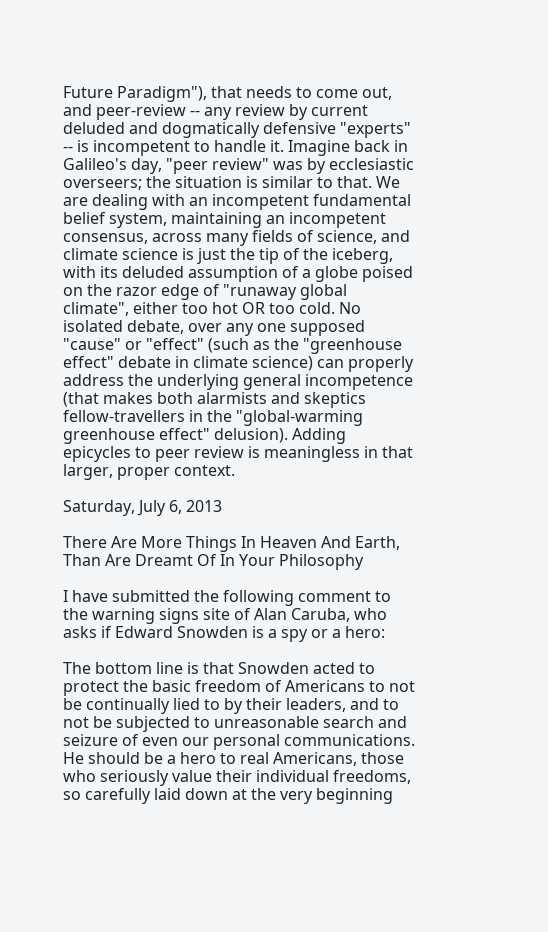Future Paradigm"), that needs to come out, and peer-review -- any review by current deluded and dogmatically defensive "experts" -- is incompetent to handle it. Imagine back in Galileo's day, "peer review" was by ecclesiastic overseers; the situation is similar to that. We are dealing with an incompetent fundamental belief system, maintaining an incompetent consensus, across many fields of science, and climate science is just the tip of the iceberg, with its deluded assumption of a globe poised on the razor edge of "runaway global climate", either too hot OR too cold. No isolated debate, over any one supposed "cause" or "effect" (such as the "greenhouse effect" debate in climate science) can properly address the underlying general incompetence (that makes both alarmists and skeptics fellow-travellers in the "global-warming greenhouse effect" delusion). Adding epicycles to peer review is meaningless in that larger, proper context.

Saturday, July 6, 2013

There Are More Things In Heaven And Earth, Than Are Dreamt Of In Your Philosophy

I have submitted the following comment to the warning signs site of Alan Caruba, who asks if Edward Snowden is a spy or a hero:

The bottom line is that Snowden acted to protect the basic freedom of Americans to not be continually lied to by their leaders, and to not be subjected to unreasonable search and seizure of even our personal communications. He should be a hero to real Americans, those who seriously value their individual freedoms, so carefully laid down at the very beginning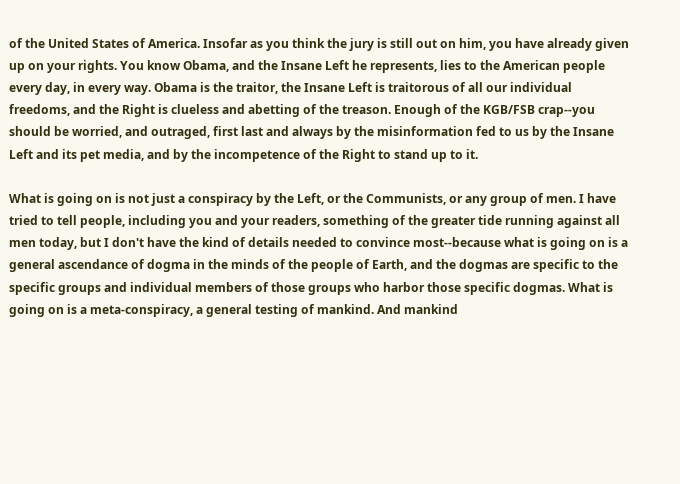of the United States of America. Insofar as you think the jury is still out on him, you have already given up on your rights. You know Obama, and the Insane Left he represents, lies to the American people every day, in every way. Obama is the traitor, the Insane Left is traitorous of all our individual freedoms, and the Right is clueless and abetting of the treason. Enough of the KGB/FSB crap--you should be worried, and outraged, first last and always by the misinformation fed to us by the Insane Left and its pet media, and by the incompetence of the Right to stand up to it.

What is going on is not just a conspiracy by the Left, or the Communists, or any group of men. I have tried to tell people, including you and your readers, something of the greater tide running against all men today, but I don't have the kind of details needed to convince most--because what is going on is a general ascendance of dogma in the minds of the people of Earth, and the dogmas are specific to the specific groups and individual members of those groups who harbor those specific dogmas. What is going on is a meta-conspiracy, a general testing of mankind. And mankind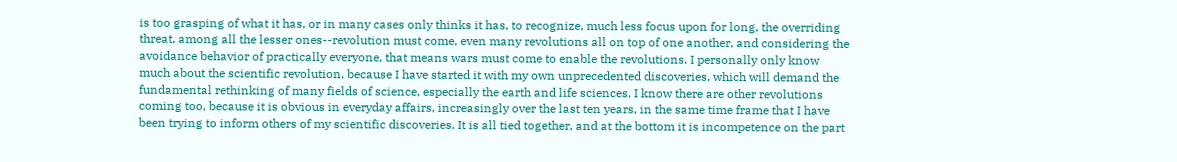is too grasping of what it has, or in many cases only thinks it has, to recognize, much less focus upon for long, the overriding threat, among all the lesser ones--revolution must come, even many revolutions all on top of one another, and considering the avoidance behavior of practically everyone, that means wars must come to enable the revolutions. I personally only know much about the scientific revolution, because I have started it with my own unprecedented discoveries, which will demand the fundamental rethinking of many fields of science, especially the earth and life sciences. I know there are other revolutions coming too, because it is obvious in everyday affairs, increasingly over the last ten years, in the same time frame that I have been trying to inform others of my scientific discoveries. It is all tied together, and at the bottom it is incompetence on the part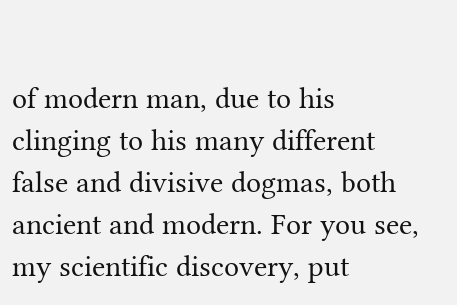of modern man, due to his clinging to his many different false and divisive dogmas, both ancient and modern. For you see, my scientific discovery, put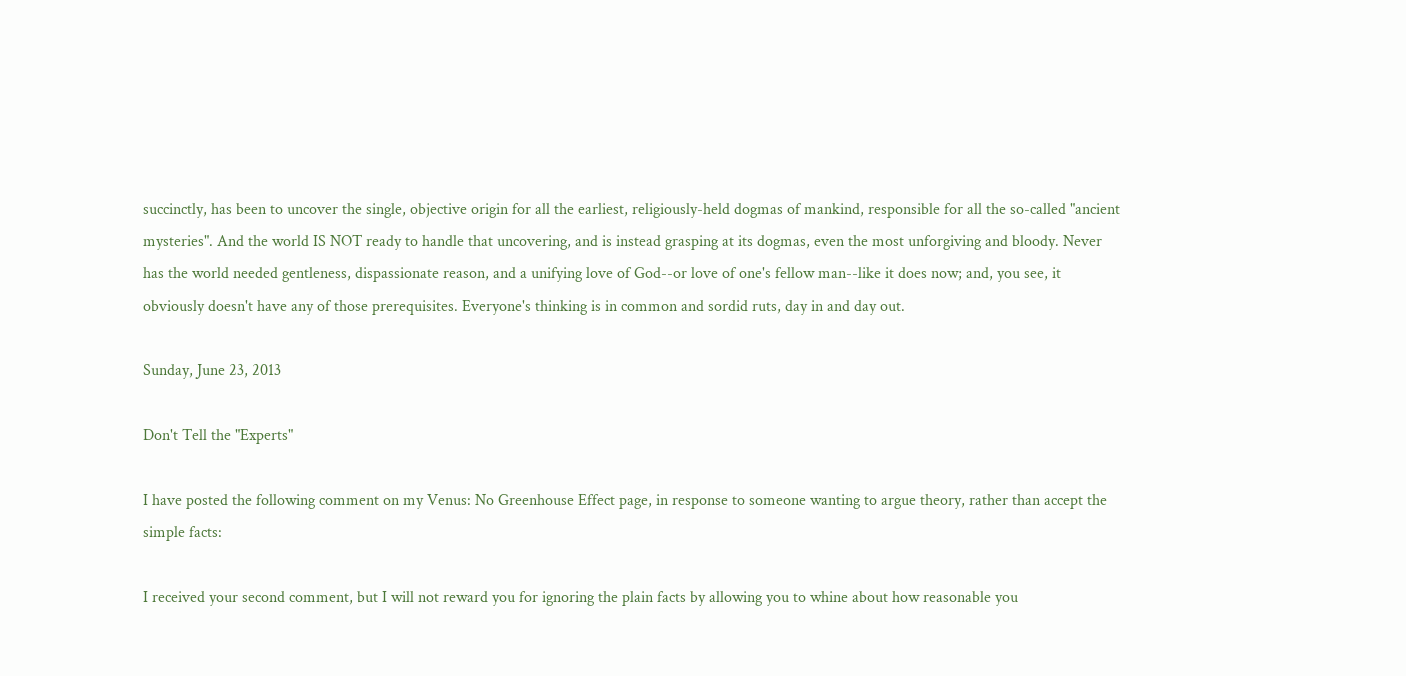succinctly, has been to uncover the single, objective origin for all the earliest, religiously-held dogmas of mankind, responsible for all the so-called "ancient mysteries". And the world IS NOT ready to handle that uncovering, and is instead grasping at its dogmas, even the most unforgiving and bloody. Never has the world needed gentleness, dispassionate reason, and a unifying love of God--or love of one's fellow man--like it does now; and, you see, it obviously doesn't have any of those prerequisites. Everyone's thinking is in common and sordid ruts, day in and day out.

Sunday, June 23, 2013

Don't Tell the "Experts"

I have posted the following comment on my Venus: No Greenhouse Effect page, in response to someone wanting to argue theory, rather than accept the simple facts:

I received your second comment, but I will not reward you for ignoring the plain facts by allowing you to whine about how reasonable you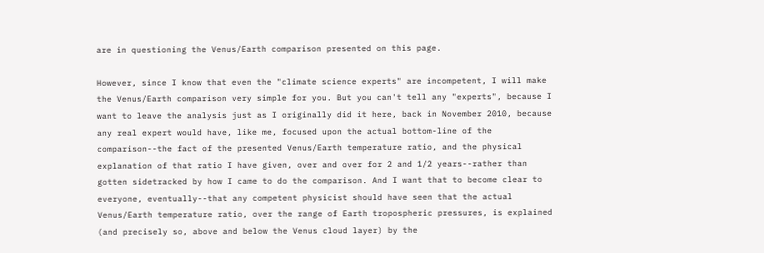are in questioning the Venus/Earth comparison presented on this page.

However, since I know that even the "climate science experts" are incompetent, I will make the Venus/Earth comparison very simple for you. But you can't tell any "experts", because I want to leave the analysis just as I originally did it here, back in November 2010, because any real expert would have, like me, focused upon the actual bottom-line of the comparison--the fact of the presented Venus/Earth temperature ratio, and the physical explanation of that ratio I have given, over and over for 2 and 1/2 years--rather than gotten sidetracked by how I came to do the comparison. And I want that to become clear to everyone, eventually--that any competent physicist should have seen that the actual Venus/Earth temperature ratio, over the range of Earth tropospheric pressures, is explained (and precisely so, above and below the Venus cloud layer) by the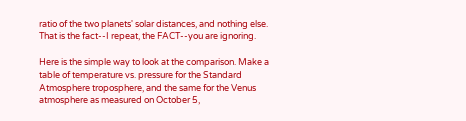ratio of the two planets' solar distances, and nothing else. That is the fact--I repeat, the FACT--you are ignoring.

Here is the simple way to look at the comparison. Make a table of temperature vs. pressure for the Standard Atmosphere troposphere, and the same for the Venus atmosphere as measured on October 5,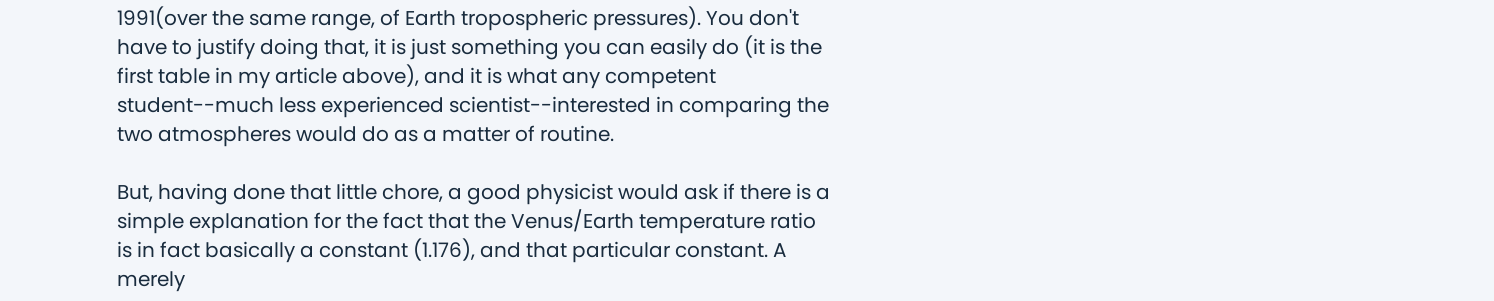1991(over the same range, of Earth tropospheric pressures). You don't have to justify doing that, it is just something you can easily do (it is the first table in my article above), and it is what any competent student--much less experienced scientist--interested in comparing the two atmospheres would do as a matter of routine.

But, having done that little chore, a good physicist would ask if there is a simple explanation for the fact that the Venus/Earth temperature ratio is in fact basically a constant (1.176), and that particular constant. A merely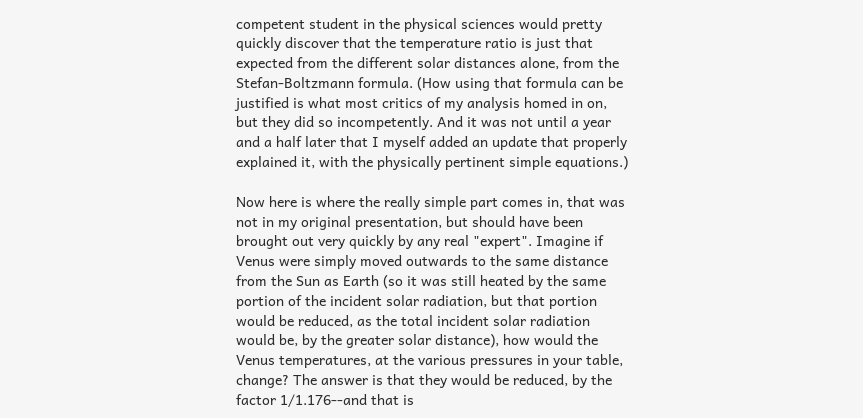competent student in the physical sciences would pretty quickly discover that the temperature ratio is just that expected from the different solar distances alone, from the Stefan-Boltzmann formula. (How using that formula can be justified is what most critics of my analysis homed in on, but they did so incompetently. And it was not until a year and a half later that I myself added an update that properly explained it, with the physically pertinent simple equations.)

Now here is where the really simple part comes in, that was not in my original presentation, but should have been brought out very quickly by any real "expert". Imagine if Venus were simply moved outwards to the same distance from the Sun as Earth (so it was still heated by the same portion of the incident solar radiation, but that portion would be reduced, as the total incident solar radiation would be, by the greater solar distance), how would the Venus temperatures, at the various pressures in your table, change? The answer is that they would be reduced, by the factor 1/1.176--and that is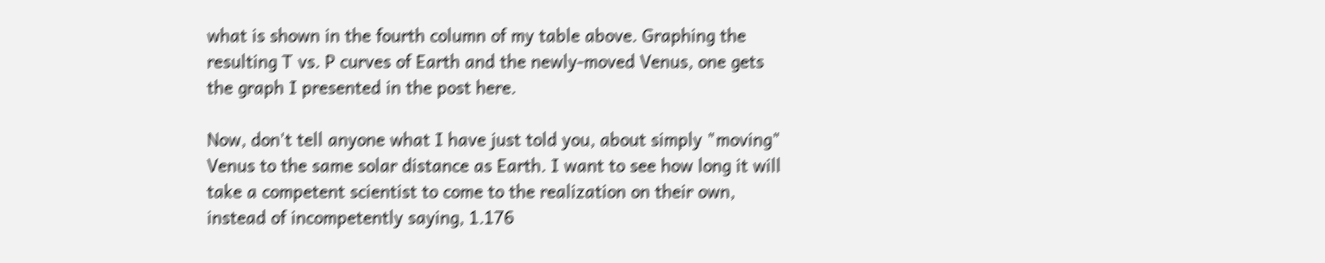what is shown in the fourth column of my table above. Graphing the resulting T vs. P curves of Earth and the newly-moved Venus, one gets the graph I presented in the post here.

Now, don't tell anyone what I have just told you, about simply "moving" Venus to the same solar distance as Earth. I want to see how long it will take a competent scientist to come to the realization on their own, instead of incompetently saying, 1.176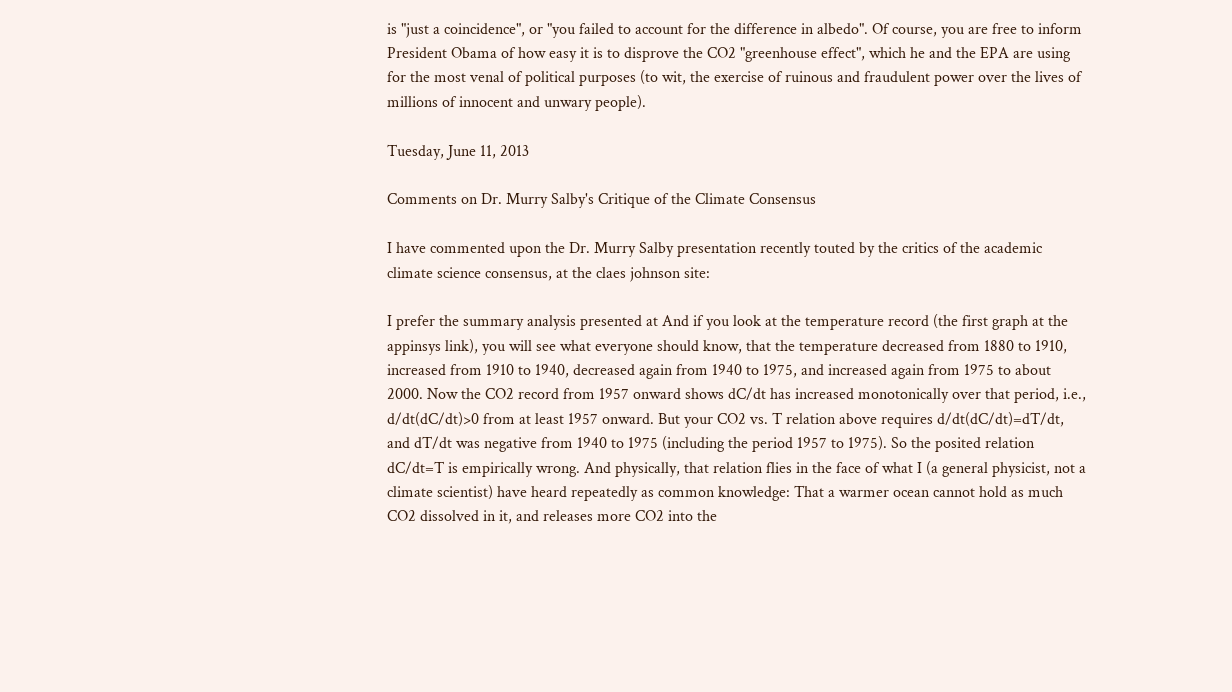is "just a coincidence", or "you failed to account for the difference in albedo". Of course, you are free to inform President Obama of how easy it is to disprove the CO2 "greenhouse effect", which he and the EPA are using for the most venal of political purposes (to wit, the exercise of ruinous and fraudulent power over the lives of millions of innocent and unwary people).

Tuesday, June 11, 2013

Comments on Dr. Murry Salby's Critique of the Climate Consensus

I have commented upon the Dr. Murry Salby presentation recently touted by the critics of the academic climate science consensus, at the claes johnson site:

I prefer the summary analysis presented at And if you look at the temperature record (the first graph at the appinsys link), you will see what everyone should know, that the temperature decreased from 1880 to 1910, increased from 1910 to 1940, decreased again from 1940 to 1975, and increased again from 1975 to about 2000. Now the CO2 record from 1957 onward shows dC/dt has increased monotonically over that period, i.e., d/dt(dC/dt)>0 from at least 1957 onward. But your CO2 vs. T relation above requires d/dt(dC/dt)=dT/dt, and dT/dt was negative from 1940 to 1975 (including the period 1957 to 1975). So the posited relation dC/dt=T is empirically wrong. And physically, that relation flies in the face of what I (a general physicist, not a climate scientist) have heard repeatedly as common knowledge: That a warmer ocean cannot hold as much CO2 dissolved in it, and releases more CO2 into the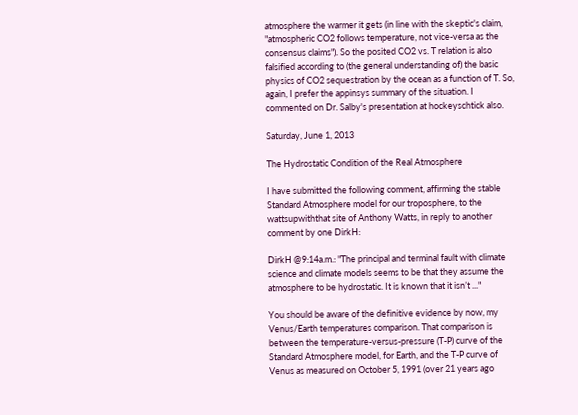atmosphere the warmer it gets (in line with the skeptic's claim, "atmospheric CO2 follows temperature, not vice-versa as the consensus claims"). So the posited CO2 vs. T relation is also falsified according to (the general understanding of) the basic physics of CO2 sequestration by the ocean as a function of T. So, again, I prefer the appinsys summary of the situation. I commented on Dr. Salby's presentation at hockeyschtick also.

Saturday, June 1, 2013

The Hydrostatic Condition of the Real Atmosphere

I have submitted the following comment, affirming the stable Standard Atmosphere model for our troposphere, to the wattsupwiththat site of Anthony Watts, in reply to another comment by one DirkH:

DirkH @9:14a.m.: "The principal and terminal fault with climate science and climate models seems to be that they assume the atmosphere to be hydrostatic. It is known that it isn’t ..."

You should be aware of the definitive evidence by now, my Venus/Earth temperatures comparison. That comparison is between the temperature-versus-pressure (T-P) curve of the Standard Atmosphere model, for Earth, and the T-P curve of Venus as measured on October 5, 1991 (over 21 years ago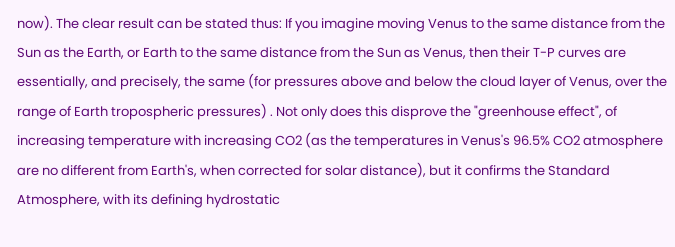now). The clear result can be stated thus: If you imagine moving Venus to the same distance from the Sun as the Earth, or Earth to the same distance from the Sun as Venus, then their T-P curves are essentially, and precisely, the same (for pressures above and below the cloud layer of Venus, over the range of Earth tropospheric pressures) . Not only does this disprove the "greenhouse effect", of increasing temperature with increasing CO2 (as the temperatures in Venus's 96.5% CO2 atmosphere are no different from Earth's, when corrected for solar distance), but it confirms the Standard Atmosphere, with its defining hydrostatic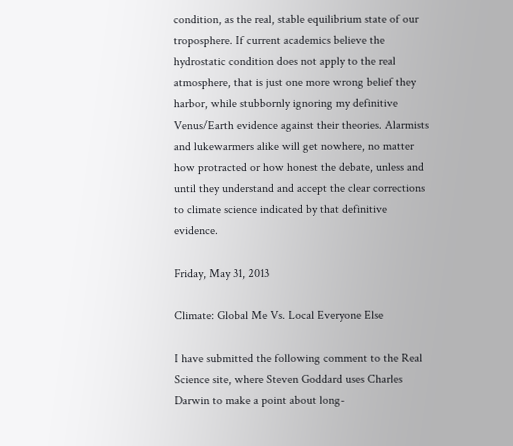condition, as the real, stable equilibrium state of our troposphere. If current academics believe the hydrostatic condition does not apply to the real atmosphere, that is just one more wrong belief they harbor, while stubbornly ignoring my definitive Venus/Earth evidence against their theories. Alarmists and lukewarmers alike will get nowhere, no matter how protracted or how honest the debate, unless and until they understand and accept the clear corrections to climate science indicated by that definitive evidence.

Friday, May 31, 2013

Climate: Global Me Vs. Local Everyone Else

I have submitted the following comment to the Real Science site, where Steven Goddard uses Charles Darwin to make a point about long-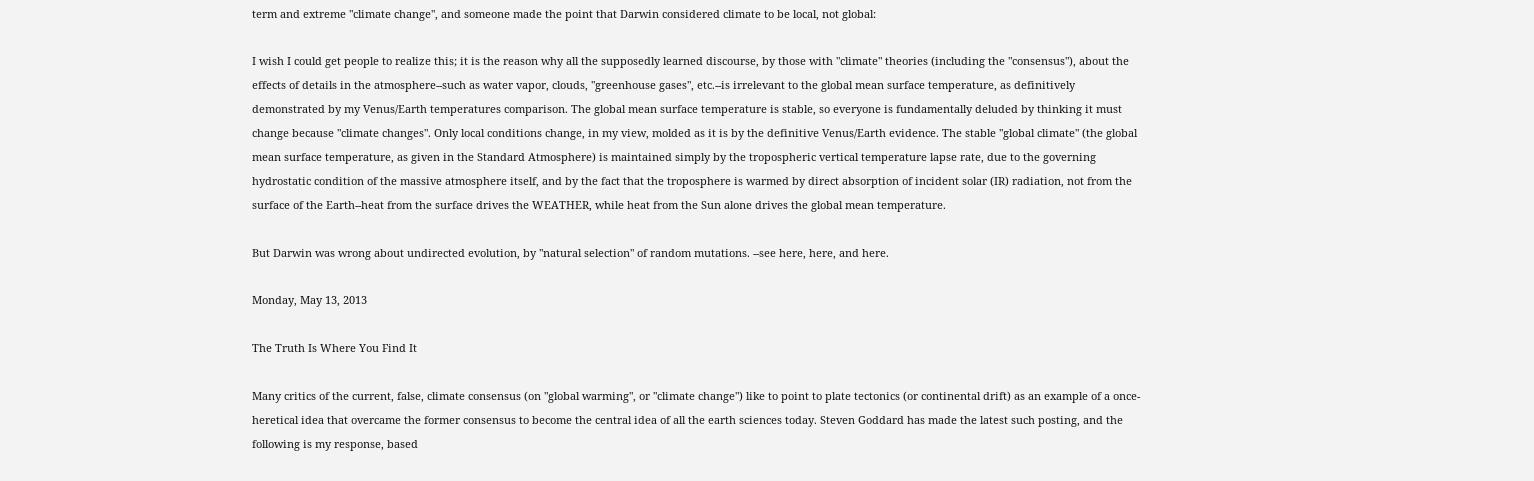term and extreme "climate change", and someone made the point that Darwin considered climate to be local, not global:

I wish I could get people to realize this; it is the reason why all the supposedly learned discourse, by those with "climate" theories (including the "consensus"), about the effects of details in the atmosphere--such as water vapor, clouds, "greenhouse gases", etc.--is irrelevant to the global mean surface temperature, as definitively demonstrated by my Venus/Earth temperatures comparison. The global mean surface temperature is stable, so everyone is fundamentally deluded by thinking it must change because "climate changes". Only local conditions change, in my view, molded as it is by the definitive Venus/Earth evidence. The stable "global climate" (the global mean surface temperature, as given in the Standard Atmosphere) is maintained simply by the tropospheric vertical temperature lapse rate, due to the governing hydrostatic condition of the massive atmosphere itself, and by the fact that the troposphere is warmed by direct absorption of incident solar (IR) radiation, not from the surface of the Earth--heat from the surface drives the WEATHER, while heat from the Sun alone drives the global mean temperature.

But Darwin was wrong about undirected evolution, by "natural selection" of random mutations. --see here, here, and here.

Monday, May 13, 2013

The Truth Is Where You Find It

Many critics of the current, false, climate consensus (on "global warming", or "climate change") like to point to plate tectonics (or continental drift) as an example of a once-heretical idea that overcame the former consensus to become the central idea of all the earth sciences today. Steven Goddard has made the latest such posting, and the following is my response, based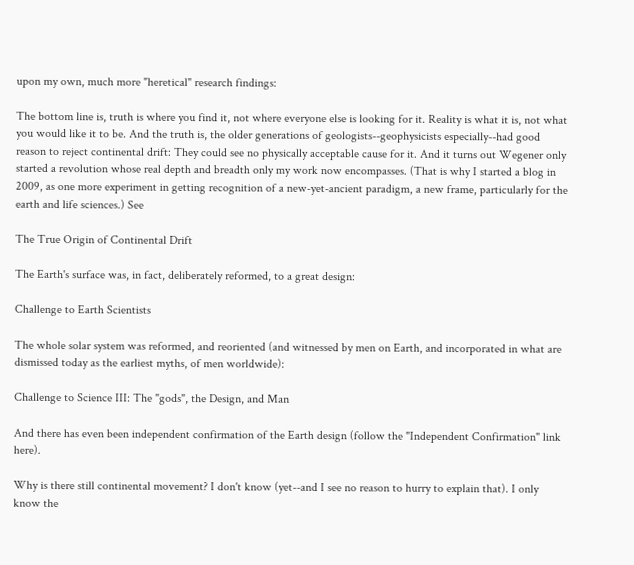upon my own, much more "heretical" research findings:

The bottom line is, truth is where you find it, not where everyone else is looking for it. Reality is what it is, not what you would like it to be. And the truth is, the older generations of geologists--geophysicists especially--had good reason to reject continental drift: They could see no physically acceptable cause for it. And it turns out Wegener only started a revolution whose real depth and breadth only my work now encompasses. (That is why I started a blog in 2009, as one more experiment in getting recognition of a new-yet-ancient paradigm, a new frame, particularly for the earth and life sciences.) See

The True Origin of Continental Drift

The Earth's surface was, in fact, deliberately reformed, to a great design:

Challenge to Earth Scientists

The whole solar system was reformed, and reoriented (and witnessed by men on Earth, and incorporated in what are dismissed today as the earliest myths, of men worldwide):

Challenge to Science III: The "gods", the Design, and Man

And there has even been independent confirmation of the Earth design (follow the "Independent Confirmation" link here).

Why is there still continental movement? I don't know (yet--and I see no reason to hurry to explain that). I only know the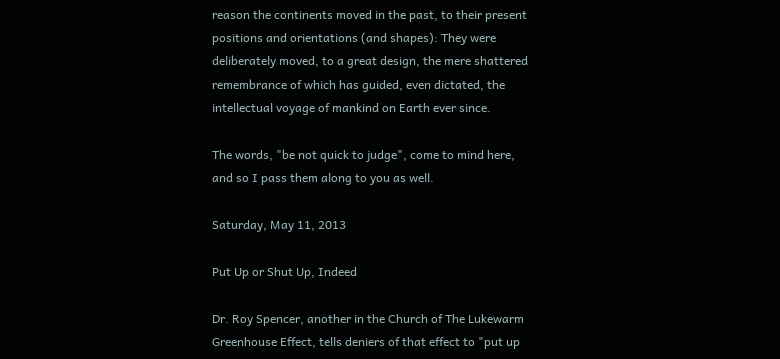reason the continents moved in the past, to their present positions and orientations (and shapes): They were deliberately moved, to a great design, the mere shattered remembrance of which has guided, even dictated, the intellectual voyage of mankind on Earth ever since.

The words, "be not quick to judge", come to mind here, and so I pass them along to you as well.

Saturday, May 11, 2013

Put Up or Shut Up, Indeed

Dr. Roy Spencer, another in the Church of The Lukewarm Greenhouse Effect, tells deniers of that effect to "put up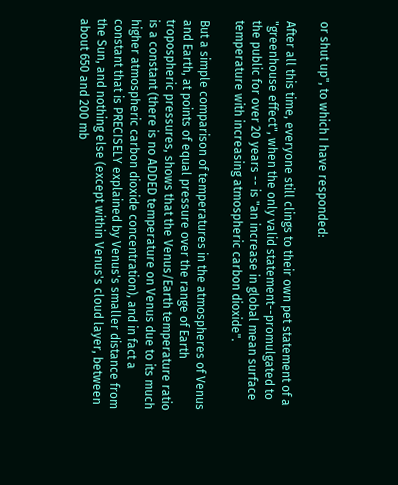or shut up", to which I have responded:

After all this time, everyone still clings to their own pet statement of a "greenhouse effect", when the only valid statement--promulgated to the public for over 20 years -- is "an increase in global mean surface temperature with increasing atmospheric carbon dioxide".

But a simple comparison of temperatures in the atmospheres of Venus and Earth, at points of equal pressure over the range of Earth tropospheric pressures, shows that the Venus/Earth temperature ratio is a constant (there is no ADDED temperature on Venus due to its much higher atmospheric carbon dioxide concentration), and in fact a constant that is PRECISELY explained by Venus's smaller distance from the Sun, and nothing else (except within Venus's cloud layer, between about 650 and 200 mb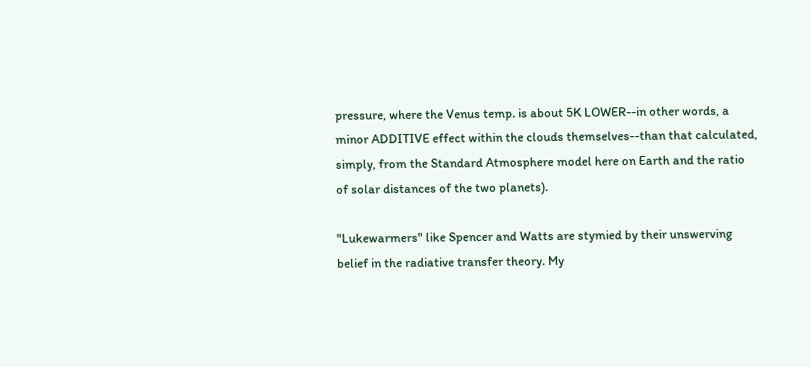pressure, where the Venus temp. is about 5K LOWER--in other words, a minor ADDITIVE effect within the clouds themselves--than that calculated, simply, from the Standard Atmosphere model here on Earth and the ratio of solar distances of the two planets).

"Lukewarmers" like Spencer and Watts are stymied by their unswerving belief in the radiative transfer theory. My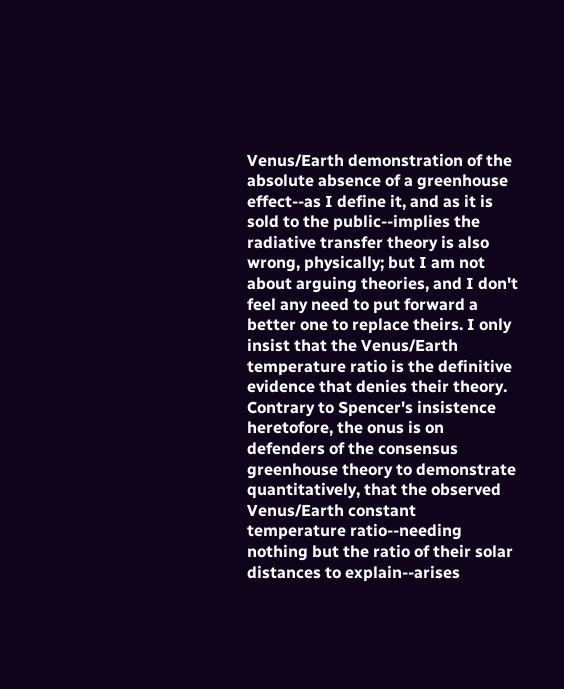Venus/Earth demonstration of the absolute absence of a greenhouse effect--as I define it, and as it is sold to the public--implies the radiative transfer theory is also wrong, physically; but I am not about arguing theories, and I don't feel any need to put forward a better one to replace theirs. I only insist that the Venus/Earth temperature ratio is the definitive evidence that denies their theory. Contrary to Spencer's insistence heretofore, the onus is on defenders of the consensus greenhouse theory to demonstrate quantitatively, that the observed Venus/Earth constant temperature ratio--needing nothing but the ratio of their solar distances to explain--arises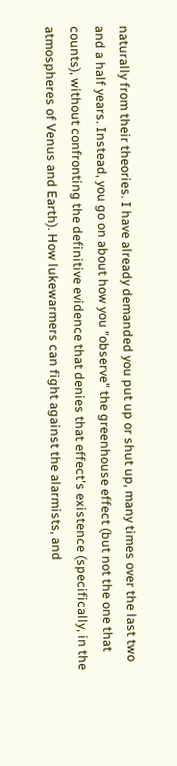naturally from their theories. I have already demanded you put up or shut up, many times over the last two and a half years. Instead, you go on about how you "observe" the greenhouse effect (but not the one that counts), without confronting the definitive evidence that denies that effect's existence (specifically, in the atmospheres of Venus and Earth). How lukewarmers can fight against the alarmists, and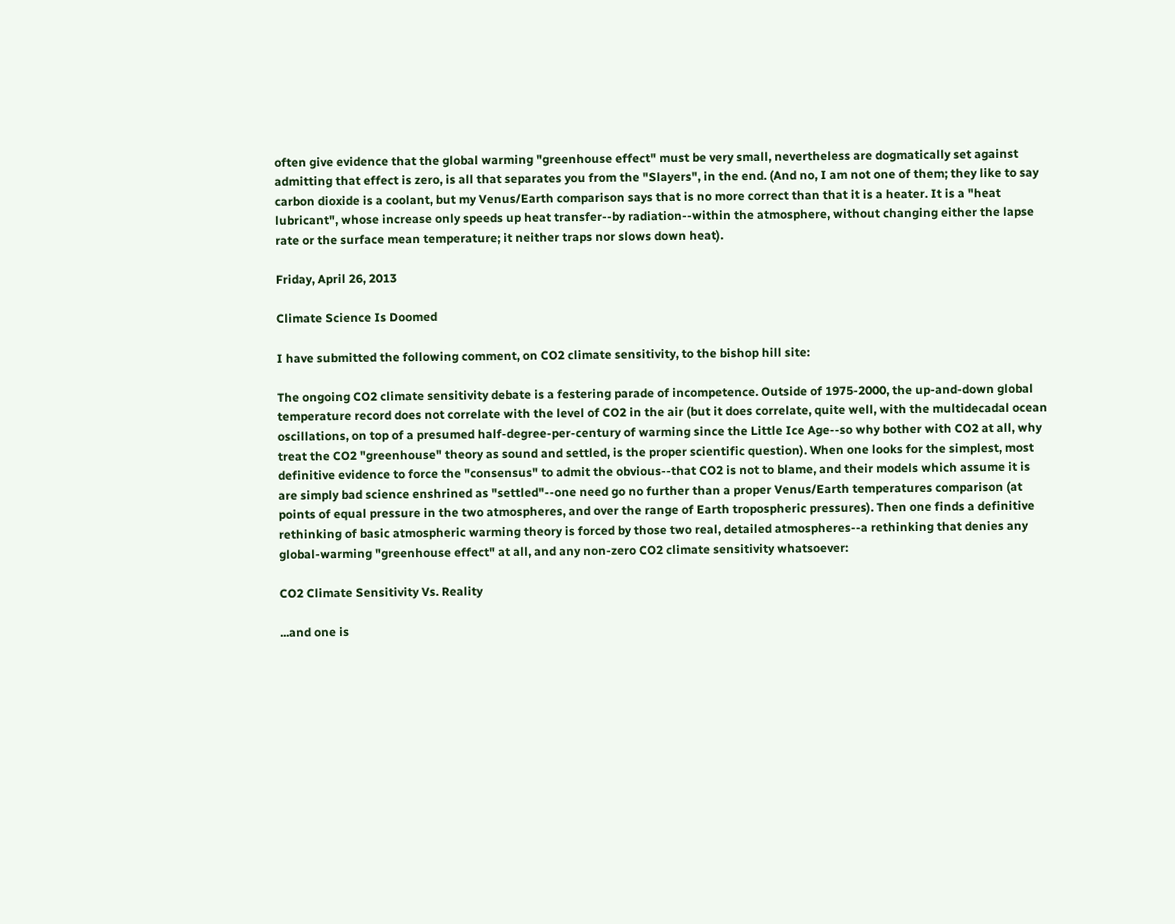often give evidence that the global warming "greenhouse effect" must be very small, nevertheless are dogmatically set against admitting that effect is zero, is all that separates you from the "Slayers", in the end. (And no, I am not one of them; they like to say carbon dioxide is a coolant, but my Venus/Earth comparison says that is no more correct than that it is a heater. It is a "heat lubricant", whose increase only speeds up heat transfer--by radiation--within the atmosphere, without changing either the lapse rate or the surface mean temperature; it neither traps nor slows down heat).

Friday, April 26, 2013

Climate Science Is Doomed

I have submitted the following comment, on CO2 climate sensitivity, to the bishop hill site:

The ongoing CO2 climate sensitivity debate is a festering parade of incompetence. Outside of 1975-2000, the up-and-down global temperature record does not correlate with the level of CO2 in the air (but it does correlate, quite well, with the multidecadal ocean oscillations, on top of a presumed half-degree-per-century of warming since the Little Ice Age--so why bother with CO2 at all, why treat the CO2 "greenhouse" theory as sound and settled, is the proper scientific question). When one looks for the simplest, most definitive evidence to force the "consensus" to admit the obvious--that CO2 is not to blame, and their models which assume it is are simply bad science enshrined as "settled"--one need go no further than a proper Venus/Earth temperatures comparison (at points of equal pressure in the two atmospheres, and over the range of Earth tropospheric pressures). Then one finds a definitive rethinking of basic atmospheric warming theory is forced by those two real, detailed atmospheres--a rethinking that denies any global-warming "greenhouse effect" at all, and any non-zero CO2 climate sensitivity whatsoever:

CO2 Climate Sensitivity Vs. Reality

...and one is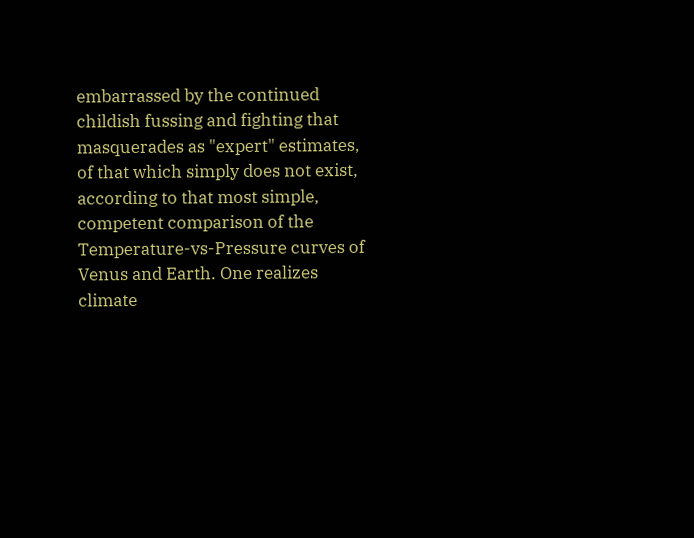embarrassed by the continued childish fussing and fighting that masquerades as "expert" estimates, of that which simply does not exist, according to that most simple, competent comparison of the Temperature-vs-Pressure curves of Venus and Earth. One realizes climate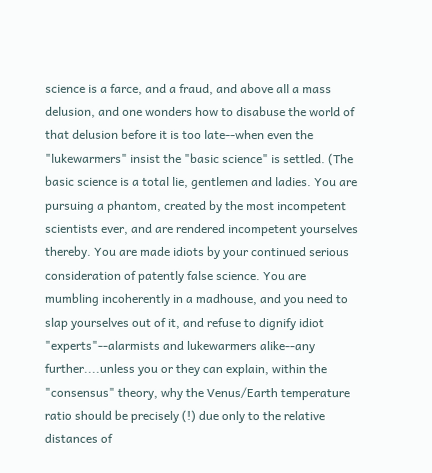science is a farce, and a fraud, and above all a mass delusion, and one wonders how to disabuse the world of that delusion before it is too late--when even the "lukewarmers" insist the "basic science" is settled. (The basic science is a total lie, gentlemen and ladies. You are pursuing a phantom, created by the most incompetent scientists ever, and are rendered incompetent yourselves thereby. You are made idiots by your continued serious consideration of patently false science. You are mumbling incoherently in a madhouse, and you need to slap yourselves out of it, and refuse to dignify idiot "experts"--alarmists and lukewarmers alike--any further....unless you or they can explain, within the "consensus" theory, why the Venus/Earth temperature ratio should be precisely (!) due only to the relative distances of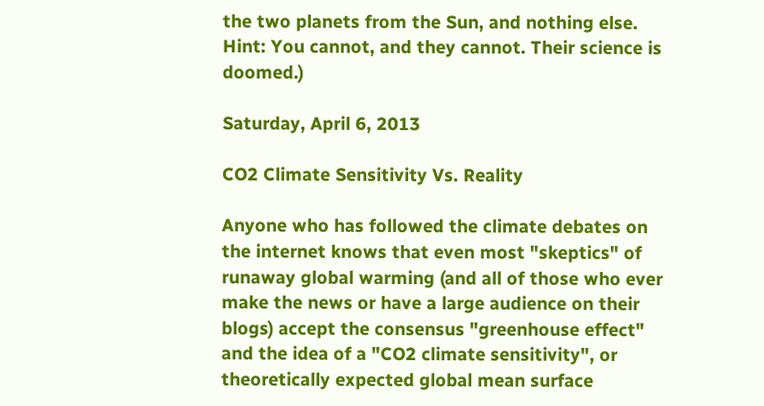the two planets from the Sun, and nothing else. Hint: You cannot, and they cannot. Their science is doomed.)

Saturday, April 6, 2013

CO2 Climate Sensitivity Vs. Reality

Anyone who has followed the climate debates on the internet knows that even most "skeptics" of runaway global warming (and all of those who ever make the news or have a large audience on their blogs) accept the consensus "greenhouse effect" and the idea of a "CO2 climate sensitivity", or theoretically expected global mean surface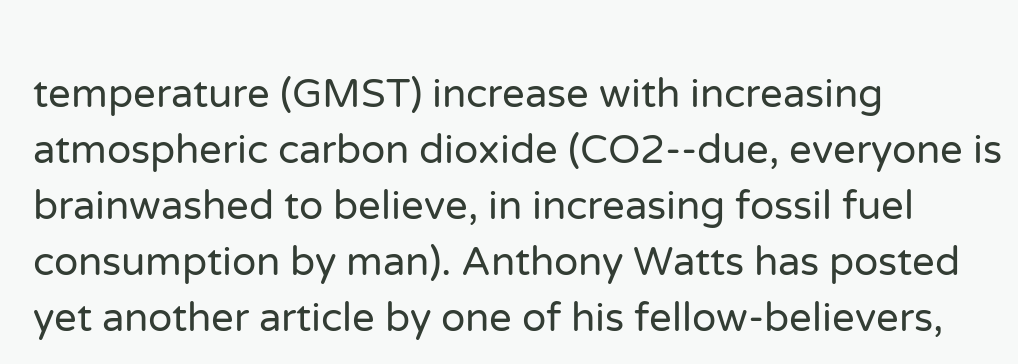temperature (GMST) increase with increasing atmospheric carbon dioxide (CO2--due, everyone is brainwashed to believe, in increasing fossil fuel consumption by man). Anthony Watts has posted yet another article by one of his fellow-believers,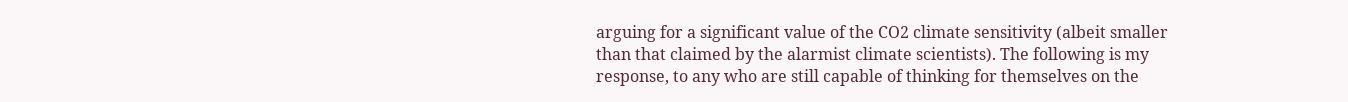arguing for a significant value of the CO2 climate sensitivity (albeit smaller than that claimed by the alarmist climate scientists). The following is my response, to any who are still capable of thinking for themselves on the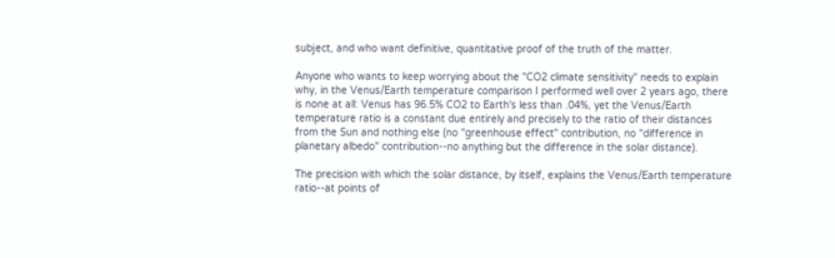subject, and who want definitive, quantitative proof of the truth of the matter.

Anyone who wants to keep worrying about the "CO2 climate sensitivity" needs to explain why, in the Venus/Earth temperature comparison I performed well over 2 years ago, there is none at all: Venus has 96.5% CO2 to Earth's less than .04%, yet the Venus/Earth temperature ratio is a constant due entirely and precisely to the ratio of their distances from the Sun and nothing else (no "greenhouse effect" contribution, no "difference in planetary albedo" contribution--no anything but the difference in the solar distance).

The precision with which the solar distance, by itself, explains the Venus/Earth temperature ratio--at points of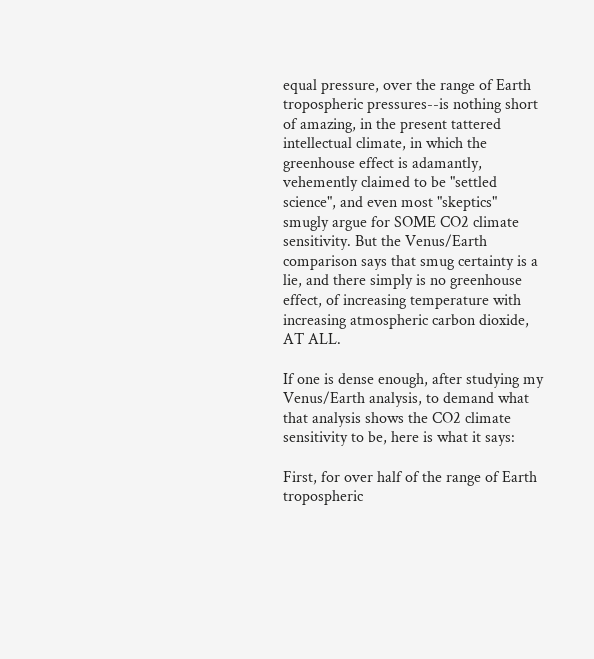equal pressure, over the range of Earth tropospheric pressures--is nothing short of amazing, in the present tattered intellectual climate, in which the greenhouse effect is adamantly, vehemently claimed to be "settled science", and even most "skeptics" smugly argue for SOME CO2 climate sensitivity. But the Venus/Earth comparison says that smug certainty is a lie, and there simply is no greenhouse effect, of increasing temperature with increasing atmospheric carbon dioxide, AT ALL.

If one is dense enough, after studying my Venus/Earth analysis, to demand what that analysis shows the CO2 climate sensitivity to be, here is what it says:

First, for over half of the range of Earth tropospheric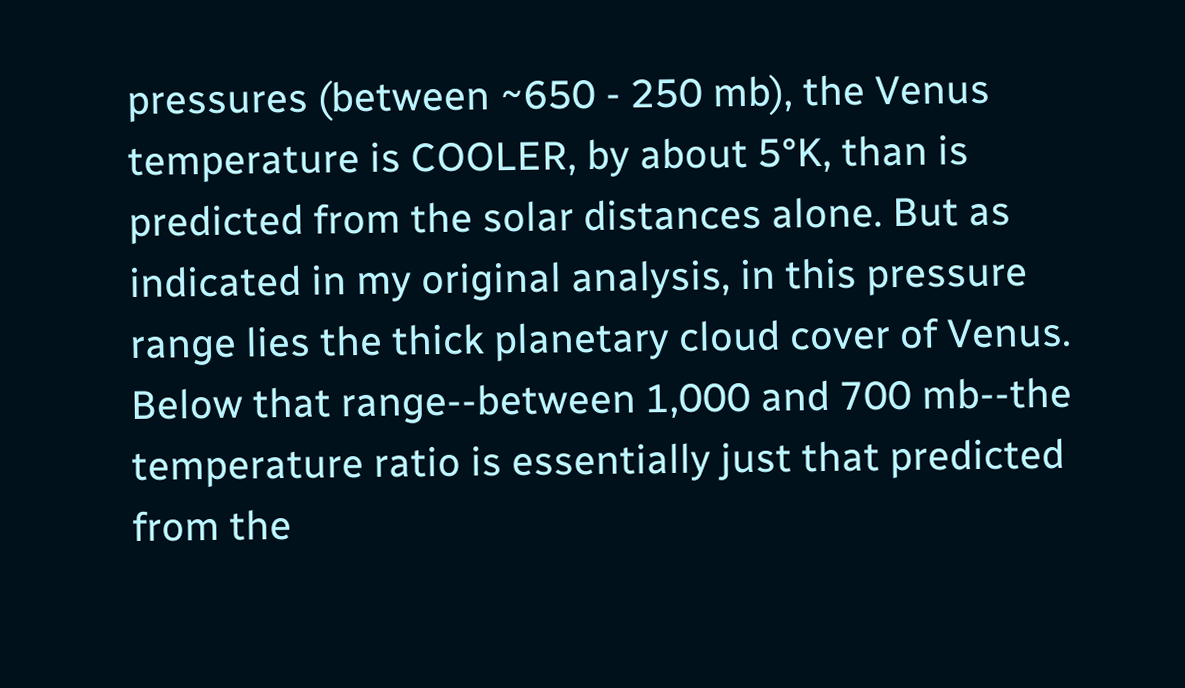pressures (between ~650 - 250 mb), the Venus temperature is COOLER, by about 5°K, than is predicted from the solar distances alone. But as indicated in my original analysis, in this pressure range lies the thick planetary cloud cover of Venus. Below that range--between 1,000 and 700 mb--the temperature ratio is essentially just that predicted from the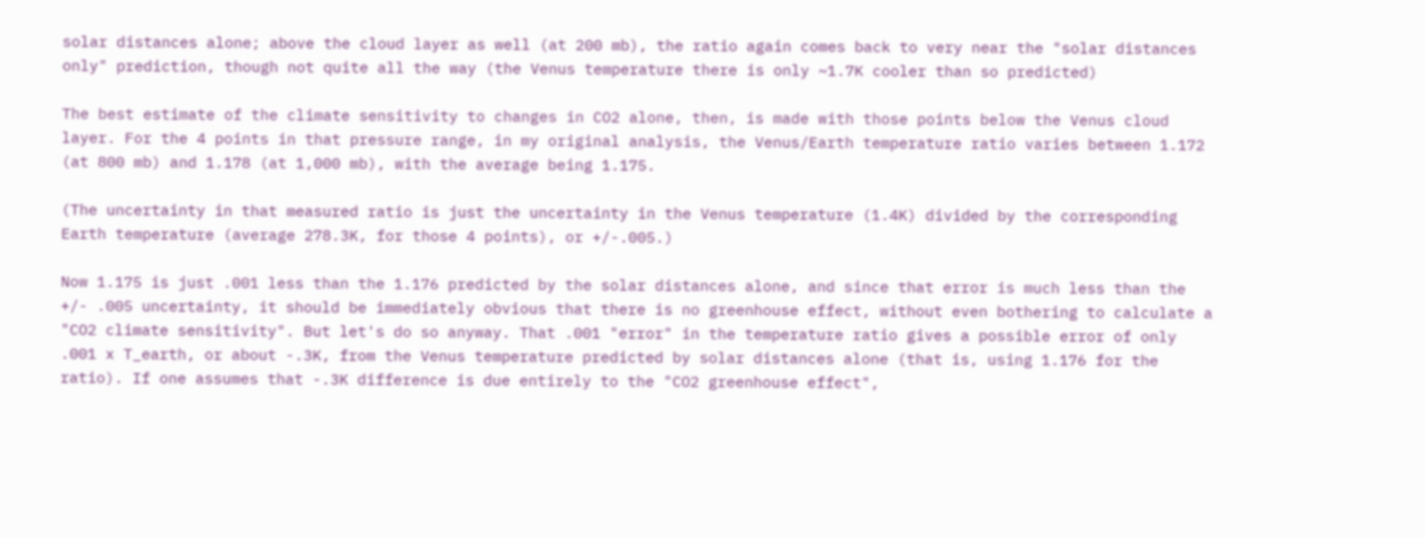solar distances alone; above the cloud layer as well (at 200 mb), the ratio again comes back to very near the "solar distances only" prediction, though not quite all the way (the Venus temperature there is only ~1.7K cooler than so predicted)

The best estimate of the climate sensitivity to changes in CO2 alone, then, is made with those points below the Venus cloud layer. For the 4 points in that pressure range, in my original analysis, the Venus/Earth temperature ratio varies between 1.172 (at 800 mb) and 1.178 (at 1,000 mb), with the average being 1.175.

(The uncertainty in that measured ratio is just the uncertainty in the Venus temperature (1.4K) divided by the corresponding Earth temperature (average 278.3K, for those 4 points), or +/-.005.)

Now 1.175 is just .001 less than the 1.176 predicted by the solar distances alone, and since that error is much less than the +/- .005 uncertainty, it should be immediately obvious that there is no greenhouse effect, without even bothering to calculate a "CO2 climate sensitivity". But let's do so anyway. That .001 "error" in the temperature ratio gives a possible error of only .001 x T_earth, or about -.3K, from the Venus temperature predicted by solar distances alone (that is, using 1.176 for the ratio). If one assumes that -.3K difference is due entirely to the "CO2 greenhouse effect",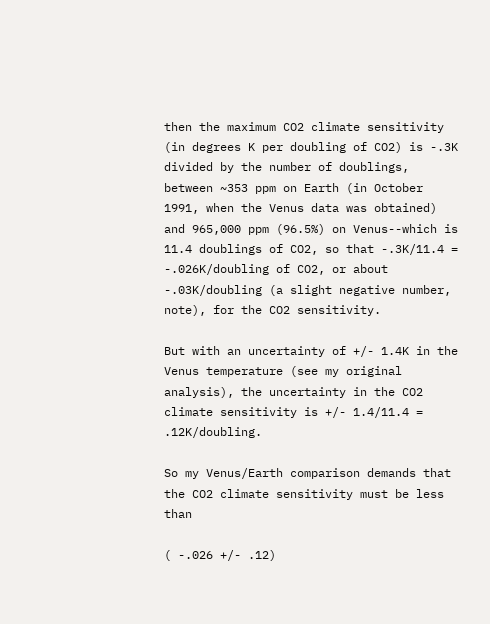then the maximum CO2 climate sensitivity (in degrees K per doubling of CO2) is -.3K divided by the number of doublings, between ~353 ppm on Earth (in October 1991, when the Venus data was obtained) and 965,000 ppm (96.5%) on Venus--which is 11.4 doublings of CO2, so that -.3K/11.4 = -.026K/doubling of CO2, or about -.03K/doubling (a slight negative number, note), for the CO2 sensitivity.

But with an uncertainty of +/- 1.4K in the Venus temperature (see my original analysis), the uncertainty in the CO2 climate sensitivity is +/- 1.4/11.4 = .12K/doubling.

So my Venus/Earth comparison demands that the CO2 climate sensitivity must be less than

( -.026 +/- .12)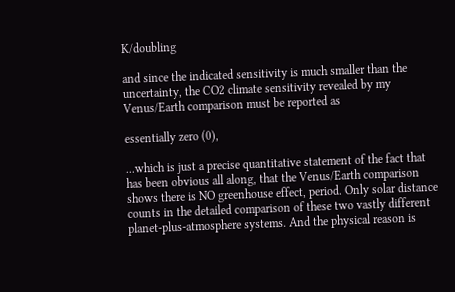K/doubling

and since the indicated sensitivity is much smaller than the uncertainty, the CO2 climate sensitivity revealed by my Venus/Earth comparison must be reported as

essentially zero (0),

...which is just a precise quantitative statement of the fact that has been obvious all along, that the Venus/Earth comparison shows there is NO greenhouse effect, period. Only solar distance counts in the detailed comparison of these two vastly different planet-plus-atmosphere systems. And the physical reason is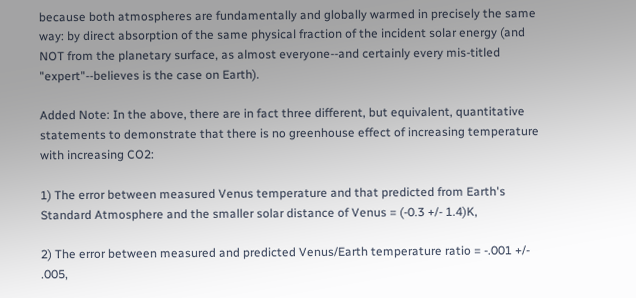because both atmospheres are fundamentally and globally warmed in precisely the same way: by direct absorption of the same physical fraction of the incident solar energy (and NOT from the planetary surface, as almost everyone--and certainly every mis-titled "expert"--believes is the case on Earth).

Added Note: In the above, there are in fact three different, but equivalent, quantitative statements to demonstrate that there is no greenhouse effect of increasing temperature with increasing CO2:

1) The error between measured Venus temperature and that predicted from Earth's Standard Atmosphere and the smaller solar distance of Venus = (-0.3 +/- 1.4)K,

2) The error between measured and predicted Venus/Earth temperature ratio = -.001 +/- .005,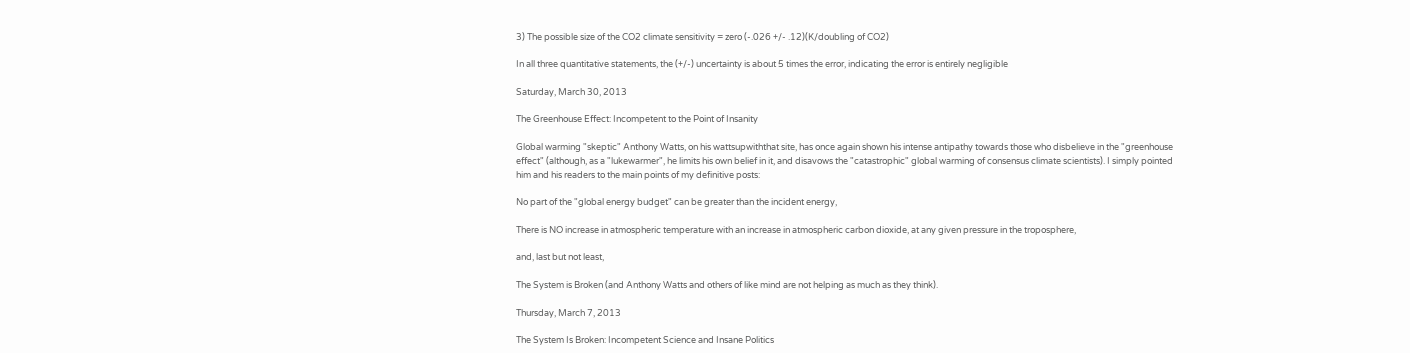3) The possible size of the CO2 climate sensitivity = zero (-.026 +/- .12)(K/doubling of CO2)

In all three quantitative statements, the (+/-) uncertainty is about 5 times the error, indicating the error is entirely negligible

Saturday, March 30, 2013

The Greenhouse Effect: Incompetent to the Point of Insanity

Global warming "skeptic" Anthony Watts, on his wattsupwiththat site, has once again shown his intense antipathy towards those who disbelieve in the "greenhouse effect" (although, as a "lukewarmer", he limits his own belief in it, and disavows the "catastrophic" global warming of consensus climate scientists). I simply pointed him and his readers to the main points of my definitive posts:

No part of the "global energy budget" can be greater than the incident energy,

There is NO increase in atmospheric temperature with an increase in atmospheric carbon dioxide, at any given pressure in the troposphere,

and, last but not least,

The System is Broken (and Anthony Watts and others of like mind are not helping as much as they think).

Thursday, March 7, 2013

The System Is Broken: Incompetent Science and Insane Politics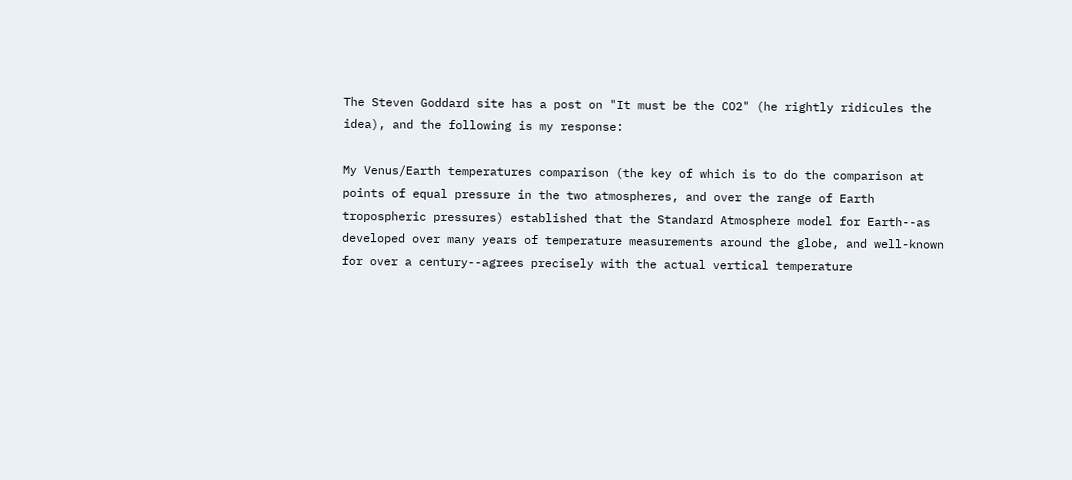The Steven Goddard site has a post on "It must be the CO2" (he rightly ridicules the idea), and the following is my response:

My Venus/Earth temperatures comparison (the key of which is to do the comparison at points of equal pressure in the two atmospheres, and over the range of Earth tropospheric pressures) established that the Standard Atmosphere model for Earth--as developed over many years of temperature measurements around the globe, and well-known for over a century--agrees precisely with the actual vertical temperature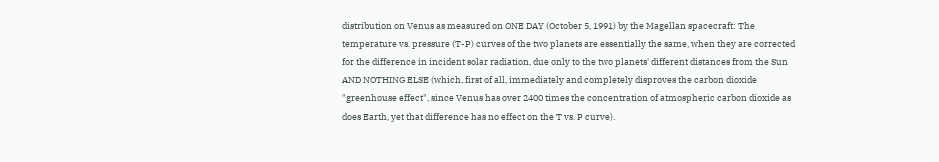distribution on Venus as measured on ONE DAY (October 5, 1991) by the Magellan spacecraft: The temperature vs. pressure (T-P) curves of the two planets are essentially the same, when they are corrected for the difference in incident solar radiation, due only to the two planets' different distances from the Sun AND NOTHING ELSE (which, first of all, immediately and completely disproves the carbon dioxide "greenhouse effect", since Venus has over 2400 times the concentration of atmospheric carbon dioxide as does Earth, yet that difference has no effect on the T vs. P curve).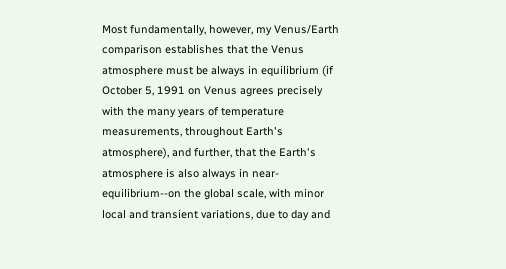Most fundamentally, however, my Venus/Earth comparison establishes that the Venus atmosphere must be always in equilibrium (if October 5, 1991 on Venus agrees precisely with the many years of temperature measurements, throughout Earth's atmosphere), and further, that the Earth's atmosphere is also always in near-equilibrium--on the global scale, with minor local and transient variations, due to day and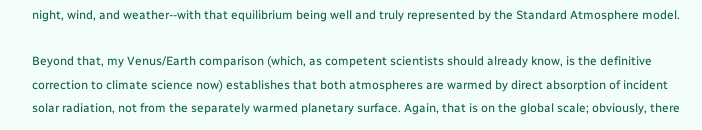night, wind, and weather--with that equilibrium being well and truly represented by the Standard Atmosphere model.

Beyond that, my Venus/Earth comparison (which, as competent scientists should already know, is the definitive correction to climate science now) establishes that both atmospheres are warmed by direct absorption of incident solar radiation, not from the separately warmed planetary surface. Again, that is on the global scale; obviously, there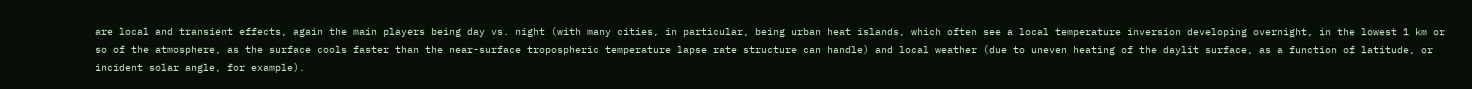are local and transient effects, again the main players being day vs. night (with many cities, in particular, being urban heat islands, which often see a local temperature inversion developing overnight, in the lowest 1 km or so of the atmosphere, as the surface cools faster than the near-surface tropospheric temperature lapse rate structure can handle) and local weather (due to uneven heating of the daylit surface, as a function of latitude, or incident solar angle, for example).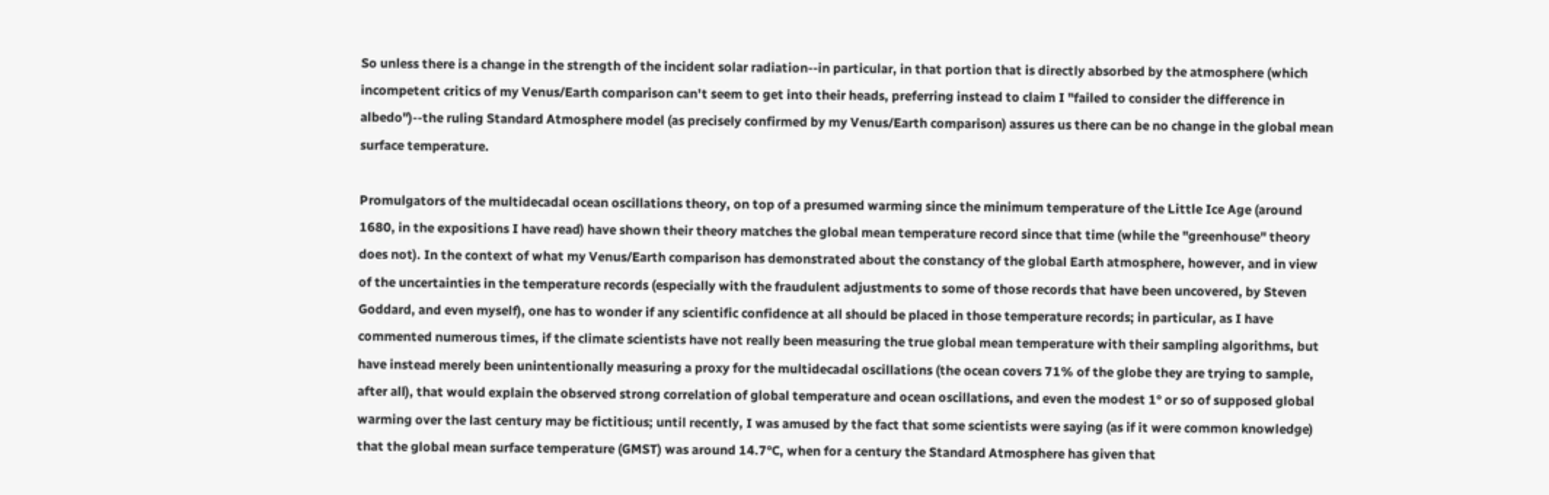So unless there is a change in the strength of the incident solar radiation--in particular, in that portion that is directly absorbed by the atmosphere (which incompetent critics of my Venus/Earth comparison can't seem to get into their heads, preferring instead to claim I "failed to consider the difference in albedo")--the ruling Standard Atmosphere model (as precisely confirmed by my Venus/Earth comparison) assures us there can be no change in the global mean surface temperature.

Promulgators of the multidecadal ocean oscillations theory, on top of a presumed warming since the minimum temperature of the Little Ice Age (around 1680, in the expositions I have read) have shown their theory matches the global mean temperature record since that time (while the "greenhouse" theory does not). In the context of what my Venus/Earth comparison has demonstrated about the constancy of the global Earth atmosphere, however, and in view of the uncertainties in the temperature records (especially with the fraudulent adjustments to some of those records that have been uncovered, by Steven Goddard, and even myself), one has to wonder if any scientific confidence at all should be placed in those temperature records; in particular, as I have commented numerous times, if the climate scientists have not really been measuring the true global mean temperature with their sampling algorithms, but have instead merely been unintentionally measuring a proxy for the multidecadal oscillations (the ocean covers 71% of the globe they are trying to sample, after all), that would explain the observed strong correlation of global temperature and ocean oscillations, and even the modest 1° or so of supposed global warming over the last century may be fictitious; until recently, I was amused by the fact that some scientists were saying (as if it were common knowledge) that the global mean surface temperature (GMST) was around 14.7°C, when for a century the Standard Atmosphere has given that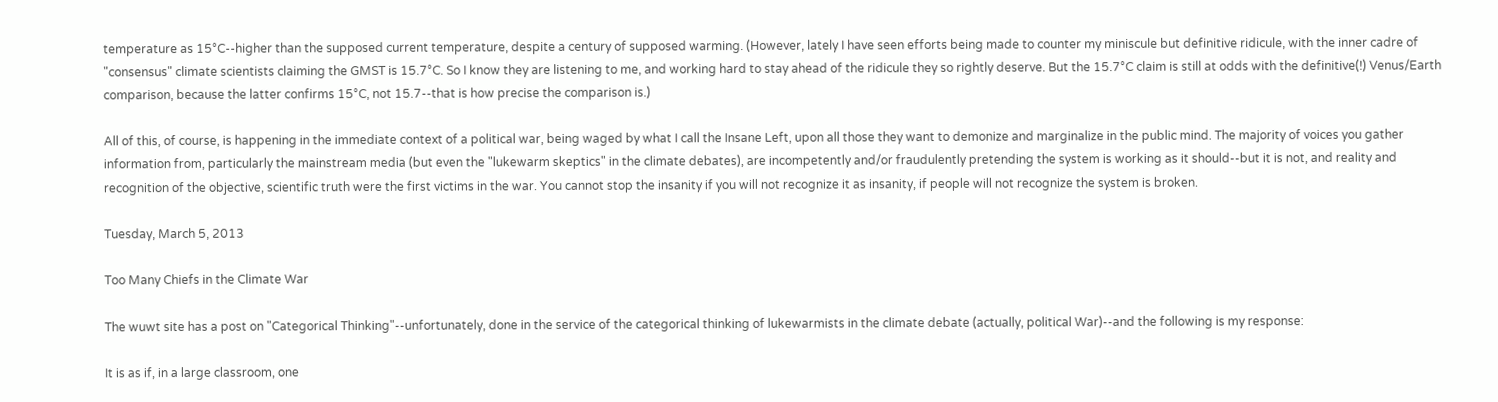temperature as 15°C--higher than the supposed current temperature, despite a century of supposed warming. (However, lately I have seen efforts being made to counter my miniscule but definitive ridicule, with the inner cadre of "consensus" climate scientists claiming the GMST is 15.7°C. So I know they are listening to me, and working hard to stay ahead of the ridicule they so rightly deserve. But the 15.7°C claim is still at odds with the definitive(!) Venus/Earth comparison, because the latter confirms 15°C, not 15.7--that is how precise the comparison is.)

All of this, of course, is happening in the immediate context of a political war, being waged by what I call the Insane Left, upon all those they want to demonize and marginalize in the public mind. The majority of voices you gather information from, particularly the mainstream media (but even the "lukewarm skeptics" in the climate debates), are incompetently and/or fraudulently pretending the system is working as it should--but it is not, and reality and recognition of the objective, scientific truth were the first victims in the war. You cannot stop the insanity if you will not recognize it as insanity, if people will not recognize the system is broken.

Tuesday, March 5, 2013

Too Many Chiefs in the Climate War

The wuwt site has a post on "Categorical Thinking"--unfortunately, done in the service of the categorical thinking of lukewarmists in the climate debate (actually, political War)--and the following is my response:

It is as if, in a large classroom, one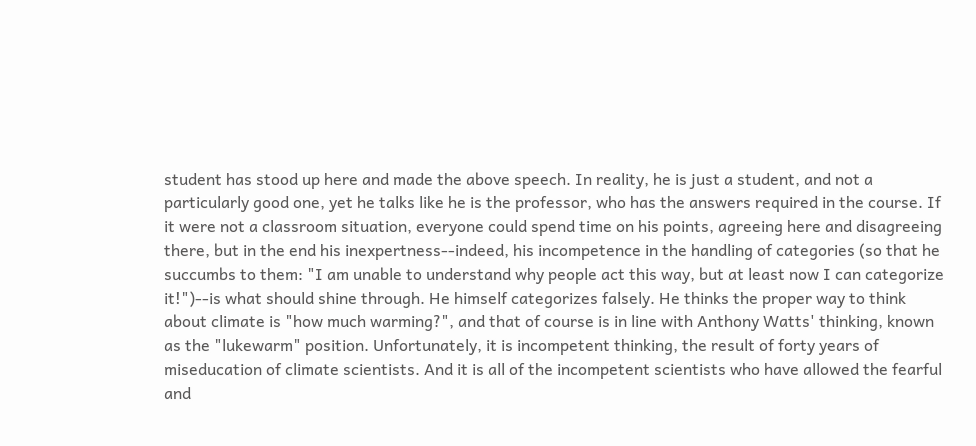student has stood up here and made the above speech. In reality, he is just a student, and not a particularly good one, yet he talks like he is the professor, who has the answers required in the course. If it were not a classroom situation, everyone could spend time on his points, agreeing here and disagreeing there, but in the end his inexpertness--indeed, his incompetence in the handling of categories (so that he succumbs to them: "I am unable to understand why people act this way, but at least now I can categorize it!")--is what should shine through. He himself categorizes falsely. He thinks the proper way to think about climate is "how much warming?", and that of course is in line with Anthony Watts' thinking, known as the "lukewarm" position. Unfortunately, it is incompetent thinking, the result of forty years of miseducation of climate scientists. And it is all of the incompetent scientists who have allowed the fearful and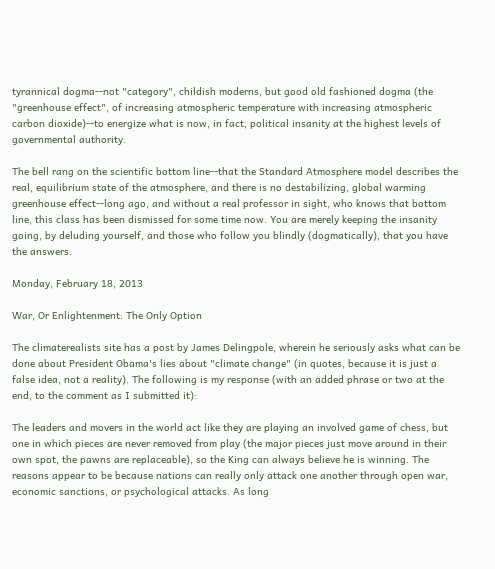tyrannical dogma--not "category", childish moderns, but good old fashioned dogma (the "greenhouse effect", of increasing atmospheric temperature with increasing atmospheric carbon dioxide)--to energize what is now, in fact, political insanity at the highest levels of governmental authority.

The bell rang on the scientific bottom line--that the Standard Atmosphere model describes the real, equilibrium state of the atmosphere, and there is no destabilizing, global warming greenhouse effect--long ago, and without a real professor in sight, who knows that bottom line, this class has been dismissed for some time now. You are merely keeping the insanity going, by deluding yourself, and those who follow you blindly (dogmatically), that you have the answers.

Monday, February 18, 2013

War, Or Enlightenment: The Only Option

The climaterealists site has a post by James Delingpole, wherein he seriously asks what can be done about President Obama's lies about "climate change" (in quotes, because it is just a false idea, not a reality). The following is my response (with an added phrase or two at the end, to the comment as I submitted it):

The leaders and movers in the world act like they are playing an involved game of chess, but one in which pieces are never removed from play (the major pieces just move around in their own spot, the pawns are replaceable), so the King can always believe he is winning. The reasons appear to be because nations can really only attack one another through open war, economic sanctions, or psychological attacks. As long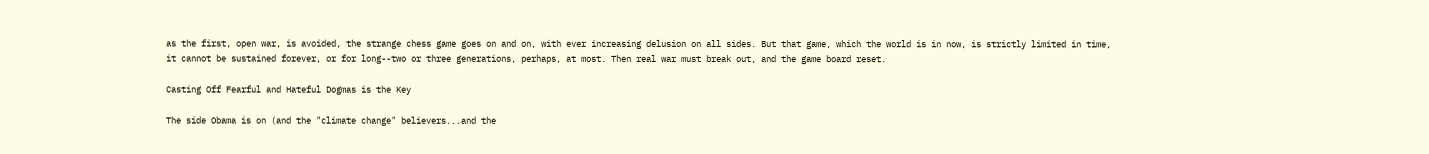as the first, open war, is avoided, the strange chess game goes on and on, with ever increasing delusion on all sides. But that game, which the world is in now, is strictly limited in time, it cannot be sustained forever, or for long--two or three generations, perhaps, at most. Then real war must break out, and the game board reset.

Casting Off Fearful and Hateful Dogmas is the Key

The side Obama is on (and the "climate change" believers...and the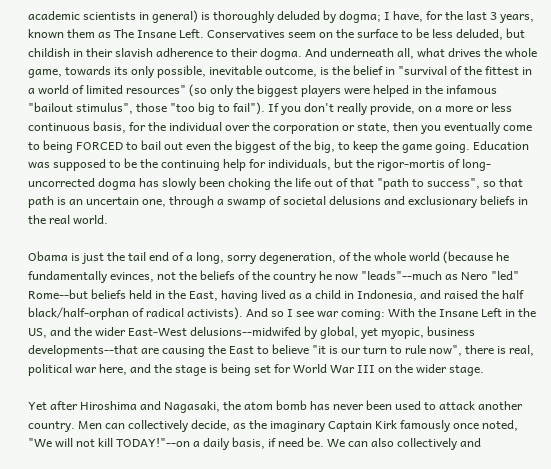academic scientists in general) is thoroughly deluded by dogma; I have, for the last 3 years, known them as The Insane Left. Conservatives seem on the surface to be less deluded, but childish in their slavish adherence to their dogma. And underneath all, what drives the whole game, towards its only possible, inevitable outcome, is the belief in "survival of the fittest in a world of limited resources" (so only the biggest players were helped in the infamous "bailout stimulus", those "too big to fail"). If you don't really provide, on a more or less continuous basis, for the individual over the corporation or state, then you eventually come to being FORCED to bail out even the biggest of the big, to keep the game going. Education was supposed to be the continuing help for individuals, but the rigor-mortis of long-uncorrected dogma has slowly been choking the life out of that "path to success", so that path is an uncertain one, through a swamp of societal delusions and exclusionary beliefs in the real world.

Obama is just the tail end of a long, sorry degeneration, of the whole world (because he fundamentally evinces, not the beliefs of the country he now "leads"--much as Nero "led" Rome--but beliefs held in the East, having lived as a child in Indonesia, and raised the half black/half-orphan of radical activists). And so I see war coming: With the Insane Left in the US, and the wider East-West delusions--midwifed by global, yet myopic, business developments--that are causing the East to believe "it is our turn to rule now", there is real, political war here, and the stage is being set for World War III on the wider stage.

Yet after Hiroshima and Nagasaki, the atom bomb has never been used to attack another country. Men can collectively decide, as the imaginary Captain Kirk famously once noted, "We will not kill TODAY!"--on a daily basis, if need be. We can also collectively and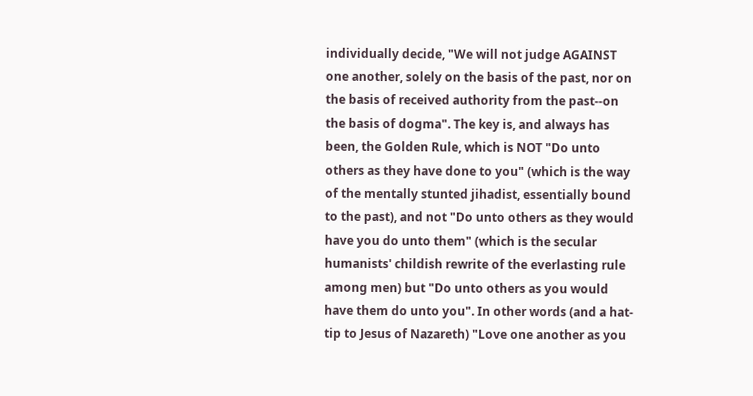individually decide, "We will not judge AGAINST one another, solely on the basis of the past, nor on the basis of received authority from the past--on the basis of dogma". The key is, and always has been, the Golden Rule, which is NOT "Do unto others as they have done to you" (which is the way of the mentally stunted jihadist, essentially bound to the past), and not "Do unto others as they would have you do unto them" (which is the secular humanists' childish rewrite of the everlasting rule among men) but "Do unto others as you would have them do unto you". In other words (and a hat-tip to Jesus of Nazareth) "Love one another as you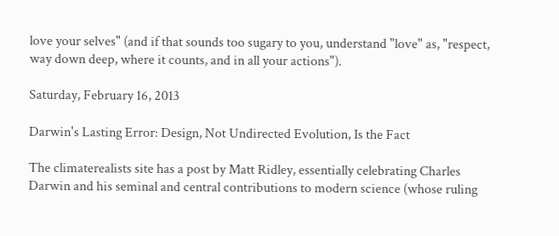love your selves" (and if that sounds too sugary to you, understand "love" as, "respect, way down deep, where it counts, and in all your actions").

Saturday, February 16, 2013

Darwin's Lasting Error: Design, Not Undirected Evolution, Is the Fact

The climaterealists site has a post by Matt Ridley, essentially celebrating Charles Darwin and his seminal and central contributions to modern science (whose ruling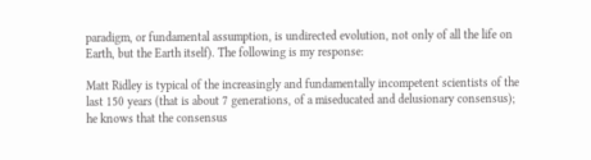paradigm, or fundamental assumption, is undirected evolution, not only of all the life on Earth, but the Earth itself). The following is my response:

Matt Ridley is typical of the increasingly and fundamentally incompetent scientists of the last 150 years (that is about 7 generations, of a miseducated and delusionary consensus); he knows that the consensus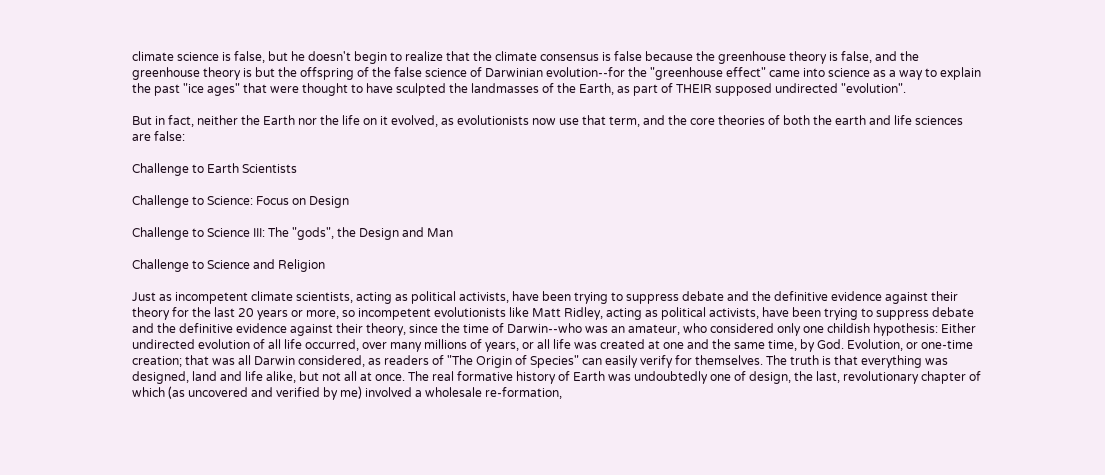climate science is false, but he doesn't begin to realize that the climate consensus is false because the greenhouse theory is false, and the greenhouse theory is but the offspring of the false science of Darwinian evolution--for the "greenhouse effect" came into science as a way to explain the past "ice ages" that were thought to have sculpted the landmasses of the Earth, as part of THEIR supposed undirected "evolution".

But in fact, neither the Earth nor the life on it evolved, as evolutionists now use that term, and the core theories of both the earth and life sciences are false:

Challenge to Earth Scientists

Challenge to Science: Focus on Design

Challenge to Science III: The "gods", the Design and Man

Challenge to Science and Religion

Just as incompetent climate scientists, acting as political activists, have been trying to suppress debate and the definitive evidence against their theory for the last 20 years or more, so incompetent evolutionists like Matt Ridley, acting as political activists, have been trying to suppress debate and the definitive evidence against their theory, since the time of Darwin--who was an amateur, who considered only one childish hypothesis: Either undirected evolution of all life occurred, over many millions of years, or all life was created at one and the same time, by God. Evolution, or one-time creation; that was all Darwin considered, as readers of "The Origin of Species" can easily verify for themselves. The truth is that everything was designed, land and life alike, but not all at once. The real formative history of Earth was undoubtedly one of design, the last, revolutionary chapter of which (as uncovered and verified by me) involved a wholesale re-formation,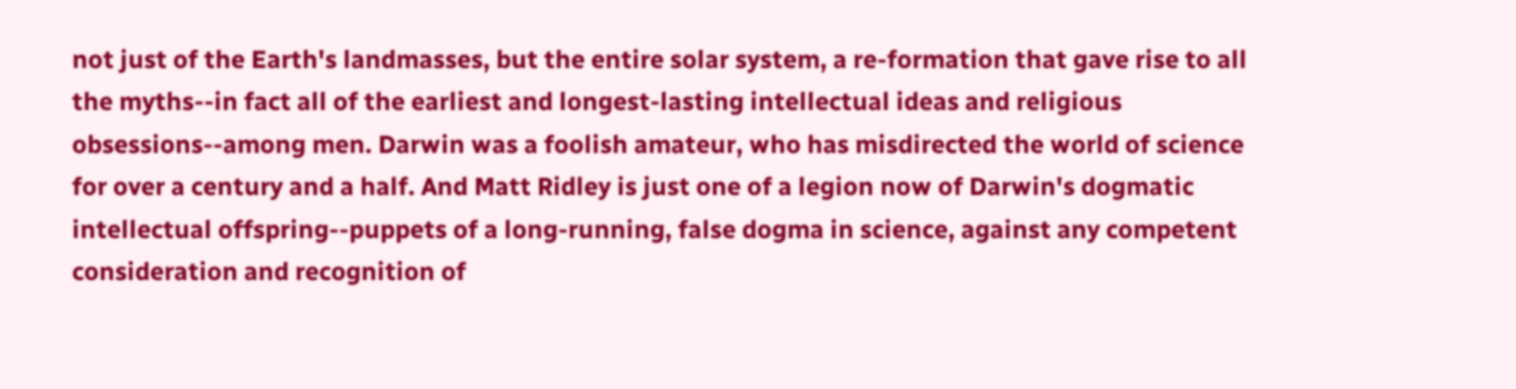not just of the Earth's landmasses, but the entire solar system, a re-formation that gave rise to all the myths--in fact all of the earliest and longest-lasting intellectual ideas and religious obsessions--among men. Darwin was a foolish amateur, who has misdirected the world of science for over a century and a half. And Matt Ridley is just one of a legion now of Darwin's dogmatic intellectual offspring--puppets of a long-running, false dogma in science, against any competent consideration and recognition of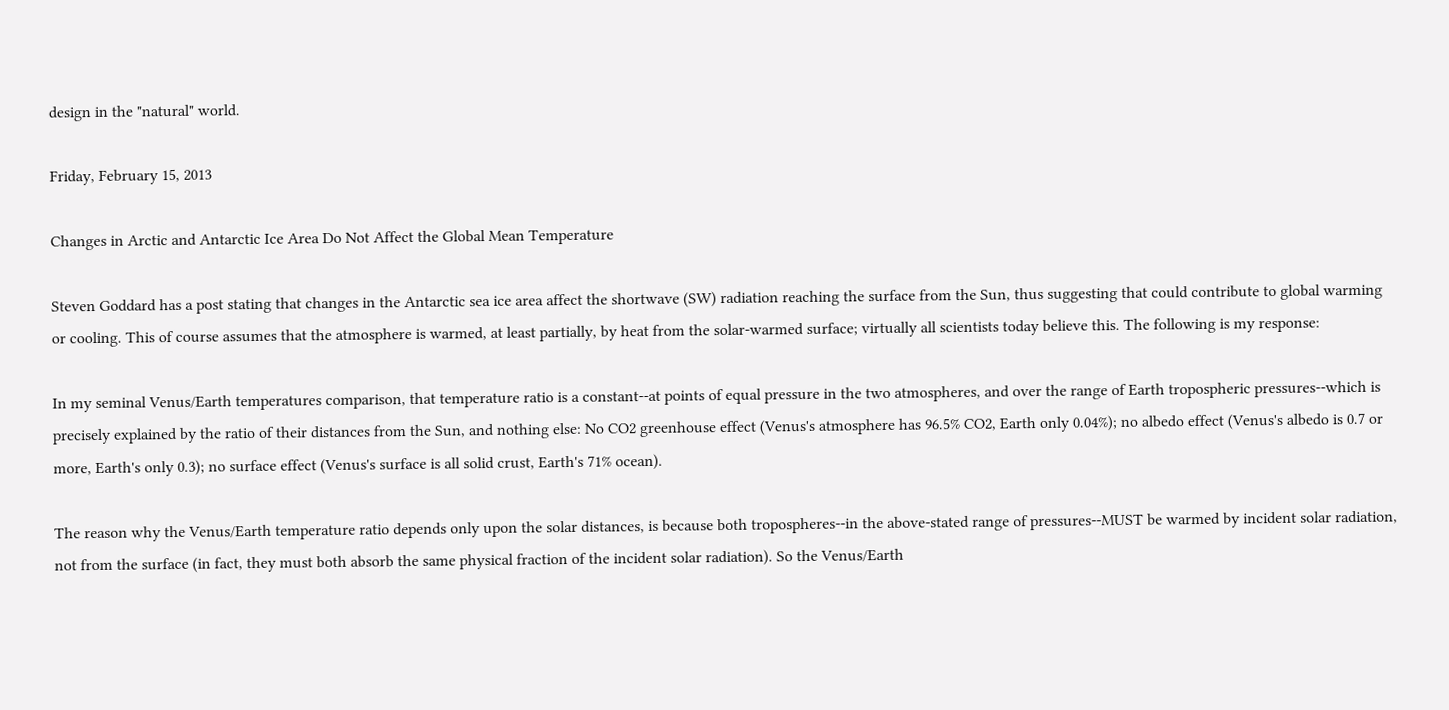design in the "natural" world.

Friday, February 15, 2013

Changes in Arctic and Antarctic Ice Area Do Not Affect the Global Mean Temperature

Steven Goddard has a post stating that changes in the Antarctic sea ice area affect the shortwave (SW) radiation reaching the surface from the Sun, thus suggesting that could contribute to global warming or cooling. This of course assumes that the atmosphere is warmed, at least partially, by heat from the solar-warmed surface; virtually all scientists today believe this. The following is my response:

In my seminal Venus/Earth temperatures comparison, that temperature ratio is a constant--at points of equal pressure in the two atmospheres, and over the range of Earth tropospheric pressures--which is precisely explained by the ratio of their distances from the Sun, and nothing else: No CO2 greenhouse effect (Venus's atmosphere has 96.5% CO2, Earth only 0.04%); no albedo effect (Venus's albedo is 0.7 or more, Earth's only 0.3); no surface effect (Venus's surface is all solid crust, Earth's 71% ocean).

The reason why the Venus/Earth temperature ratio depends only upon the solar distances, is because both tropospheres--in the above-stated range of pressures--MUST be warmed by incident solar radiation, not from the surface (in fact, they must both absorb the same physical fraction of the incident solar radiation). So the Venus/Earth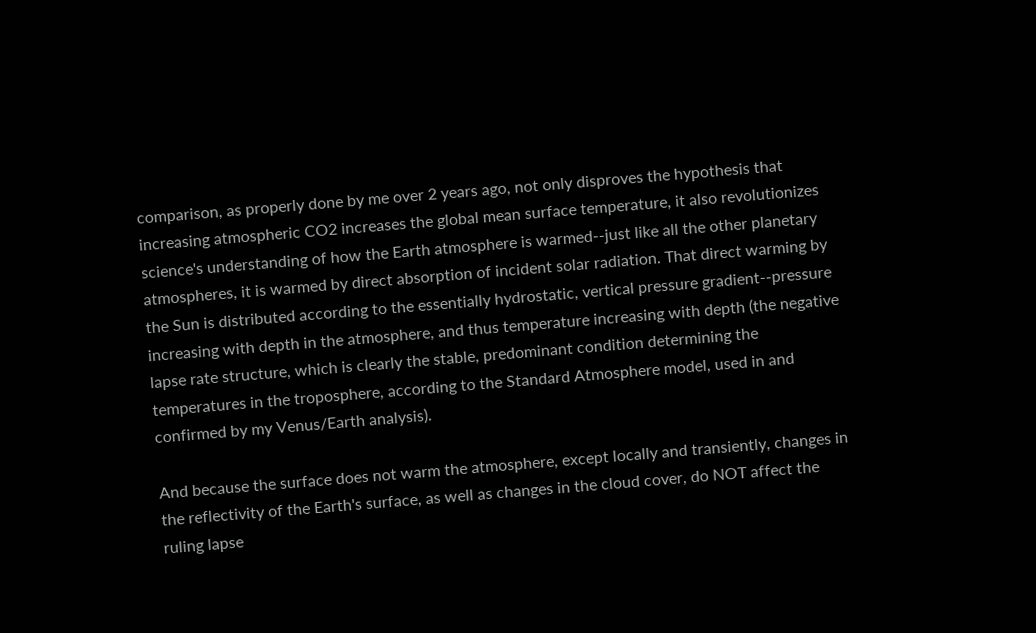comparison, as properly done by me over 2 years ago, not only disproves the hypothesis that increasing atmospheric CO2 increases the global mean surface temperature, it also revolutionizes science's understanding of how the Earth atmosphere is warmed--just like all the other planetary atmospheres, it is warmed by direct absorption of incident solar radiation. That direct warming by the Sun is distributed according to the essentially hydrostatic, vertical pressure gradient--pressure increasing with depth in the atmosphere, and thus temperature increasing with depth (the negative lapse rate structure, which is clearly the stable, predominant condition determining the temperatures in the troposphere, according to the Standard Atmosphere model, used in and confirmed by my Venus/Earth analysis).

And because the surface does not warm the atmosphere, except locally and transiently, changes in the reflectivity of the Earth's surface, as well as changes in the cloud cover, do NOT affect the ruling lapse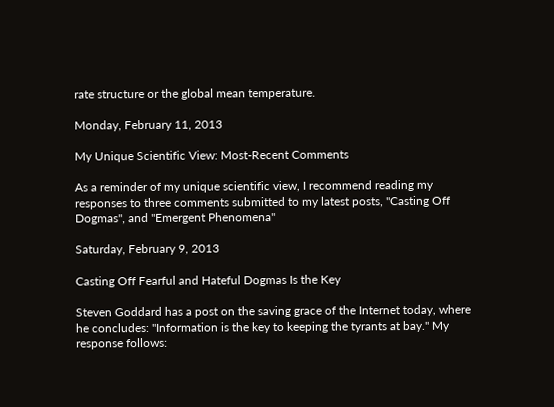rate structure or the global mean temperature.

Monday, February 11, 2013

My Unique Scientific View: Most-Recent Comments

As a reminder of my unique scientific view, I recommend reading my responses to three comments submitted to my latest posts, "Casting Off Dogmas", and "Emergent Phenomena"

Saturday, February 9, 2013

Casting Off Fearful and Hateful Dogmas Is the Key

Steven Goddard has a post on the saving grace of the Internet today, where he concludes: "Information is the key to keeping the tyrants at bay." My response follows: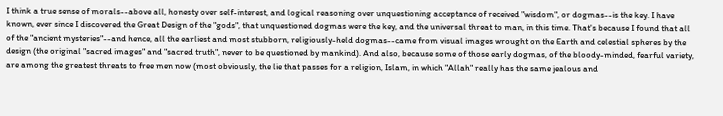I think a true sense of morals--above all, honesty over self-interest, and logical reasoning over unquestioning acceptance of received "wisdom", or dogmas--is the key. I have known, ever since I discovered the Great Design of the "gods", that unquestioned dogmas were the key, and the universal threat to man, in this time. That's because I found that all of the "ancient mysteries"--and hence, all the earliest and most stubborn, religiously-held dogmas--came from visual images wrought on the Earth and celestial spheres by the design (the original "sacred images" and "sacred truth", never to be questioned by mankind). And also, because some of those early dogmas, of the bloody-minded, fearful variety, are among the greatest threats to free men now (most obviously, the lie that passes for a religion, Islam, in which "Allah" really has the same jealous and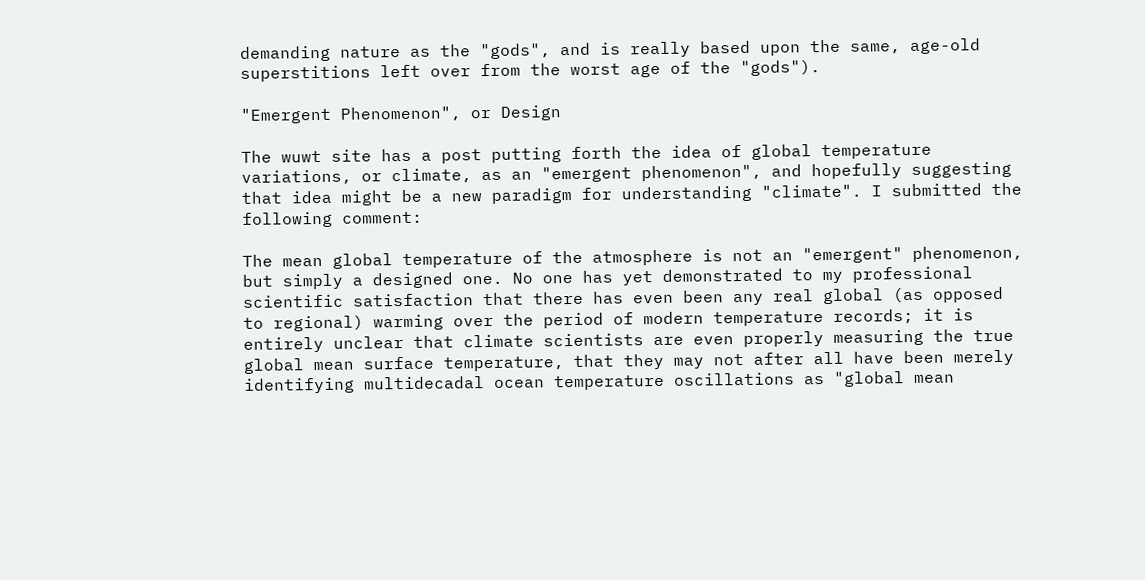demanding nature as the "gods", and is really based upon the same, age-old superstitions left over from the worst age of the "gods").

"Emergent Phenomenon", or Design

The wuwt site has a post putting forth the idea of global temperature variations, or climate, as an "emergent phenomenon", and hopefully suggesting that idea might be a new paradigm for understanding "climate". I submitted the following comment:

The mean global temperature of the atmosphere is not an "emergent" phenomenon, but simply a designed one. No one has yet demonstrated to my professional scientific satisfaction that there has even been any real global (as opposed to regional) warming over the period of modern temperature records; it is entirely unclear that climate scientists are even properly measuring the true global mean surface temperature, that they may not after all have been merely identifying multidecadal ocean temperature oscillations as "global mean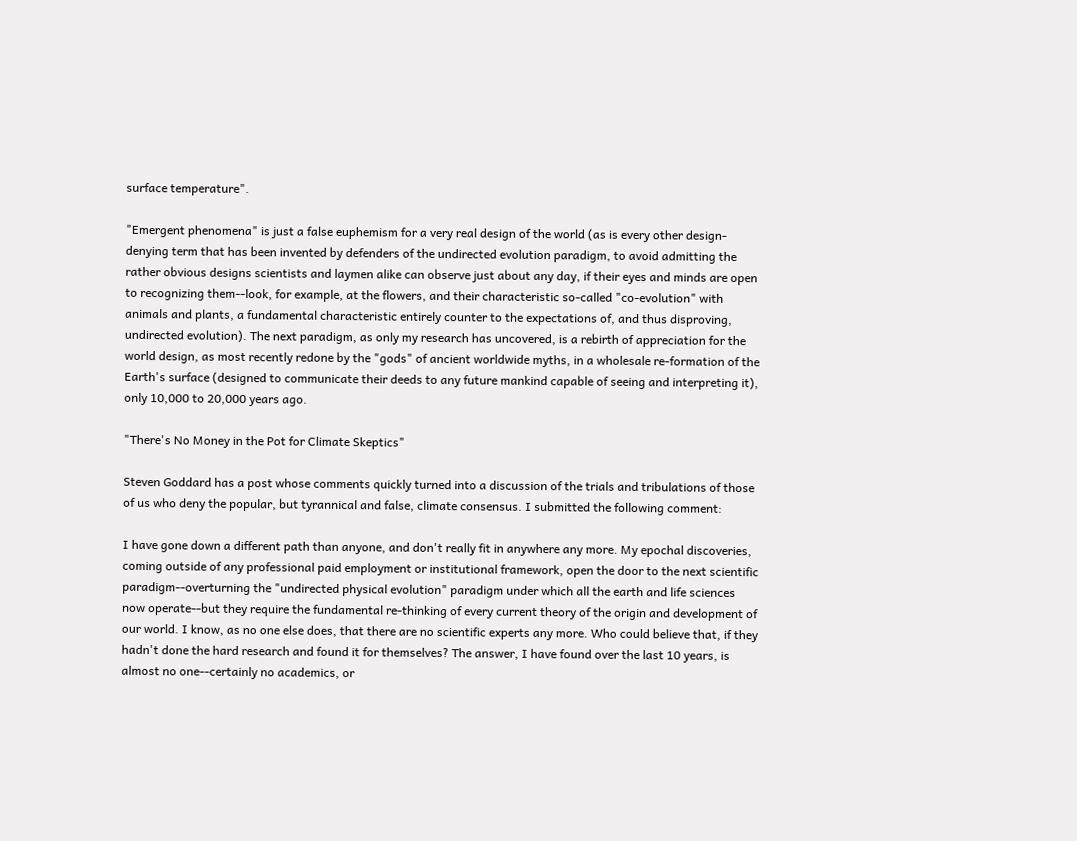surface temperature".

"Emergent phenomena" is just a false euphemism for a very real design of the world (as is every other design-denying term that has been invented by defenders of the undirected evolution paradigm, to avoid admitting the rather obvious designs scientists and laymen alike can observe just about any day, if their eyes and minds are open to recognizing them--look, for example, at the flowers, and their characteristic so-called "co-evolution" with animals and plants, a fundamental characteristic entirely counter to the expectations of, and thus disproving, undirected evolution). The next paradigm, as only my research has uncovered, is a rebirth of appreciation for the world design, as most recently redone by the "gods" of ancient worldwide myths, in a wholesale re-formation of the Earth's surface (designed to communicate their deeds to any future mankind capable of seeing and interpreting it), only 10,000 to 20,000 years ago.

"There's No Money in the Pot for Climate Skeptics"

Steven Goddard has a post whose comments quickly turned into a discussion of the trials and tribulations of those of us who deny the popular, but tyrannical and false, climate consensus. I submitted the following comment:

I have gone down a different path than anyone, and don't really fit in anywhere any more. My epochal discoveries, coming outside of any professional paid employment or institutional framework, open the door to the next scientific paradigm--overturning the "undirected physical evolution" paradigm under which all the earth and life sciences now operate--but they require the fundamental re-thinking of every current theory of the origin and development of our world. I know, as no one else does, that there are no scientific experts any more. Who could believe that, if they hadn't done the hard research and found it for themselves? The answer, I have found over the last 10 years, is almost no one--certainly no academics, or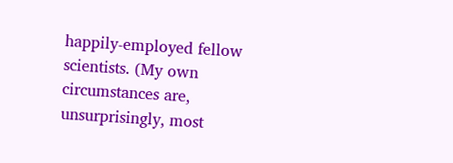happily-employed fellow scientists. (My own circumstances are, unsurprisingly, most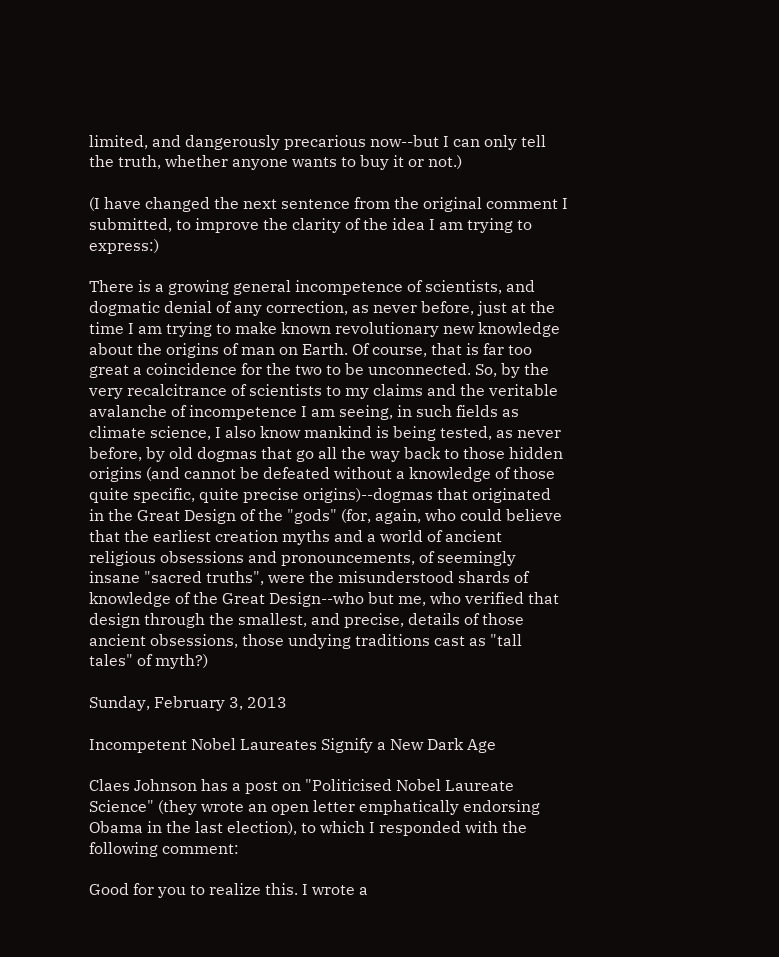limited, and dangerously precarious now--but I can only tell the truth, whether anyone wants to buy it or not.)

(I have changed the next sentence from the original comment I submitted, to improve the clarity of the idea I am trying to express:)

There is a growing general incompetence of scientists, and dogmatic denial of any correction, as never before, just at the time I am trying to make known revolutionary new knowledge about the origins of man on Earth. Of course, that is far too great a coincidence for the two to be unconnected. So, by the very recalcitrance of scientists to my claims and the veritable avalanche of incompetence I am seeing, in such fields as climate science, I also know mankind is being tested, as never before, by old dogmas that go all the way back to those hidden origins (and cannot be defeated without a knowledge of those quite specific, quite precise origins)--dogmas that originated in the Great Design of the "gods" (for, again, who could believe that the earliest creation myths and a world of ancient religious obsessions and pronouncements, of seemingly insane "sacred truths", were the misunderstood shards of knowledge of the Great Design--who but me, who verified that design through the smallest, and precise, details of those ancient obsessions, those undying traditions cast as "tall tales" of myth?)

Sunday, February 3, 2013

Incompetent Nobel Laureates Signify a New Dark Age

Claes Johnson has a post on "Politicised Nobel Laureate Science" (they wrote an open letter emphatically endorsing Obama in the last election), to which I responded with the following comment:

Good for you to realize this. I wrote a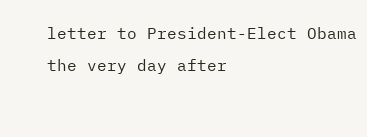letter to President-Elect Obama the very day after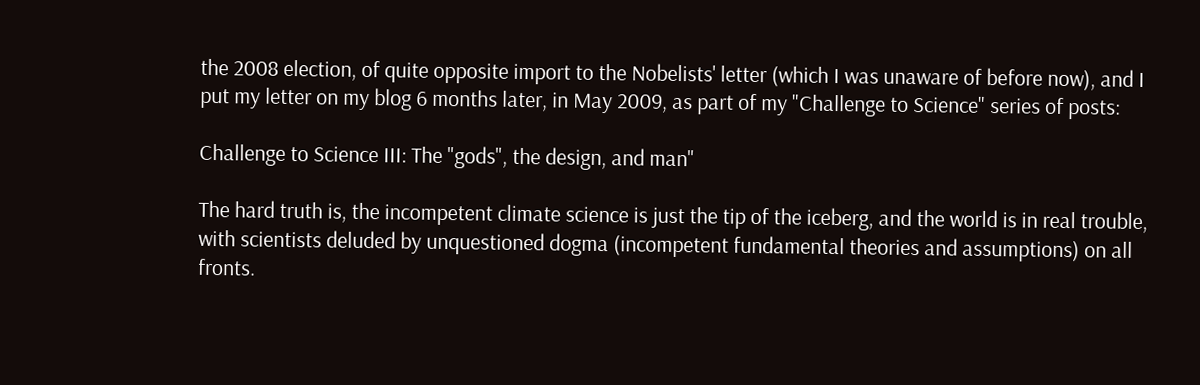the 2008 election, of quite opposite import to the Nobelists' letter (which I was unaware of before now), and I put my letter on my blog 6 months later, in May 2009, as part of my "Challenge to Science" series of posts:

Challenge to Science III: The "gods", the design, and man"

The hard truth is, the incompetent climate science is just the tip of the iceberg, and the world is in real trouble, with scientists deluded by unquestioned dogma (incompetent fundamental theories and assumptions) on all fronts.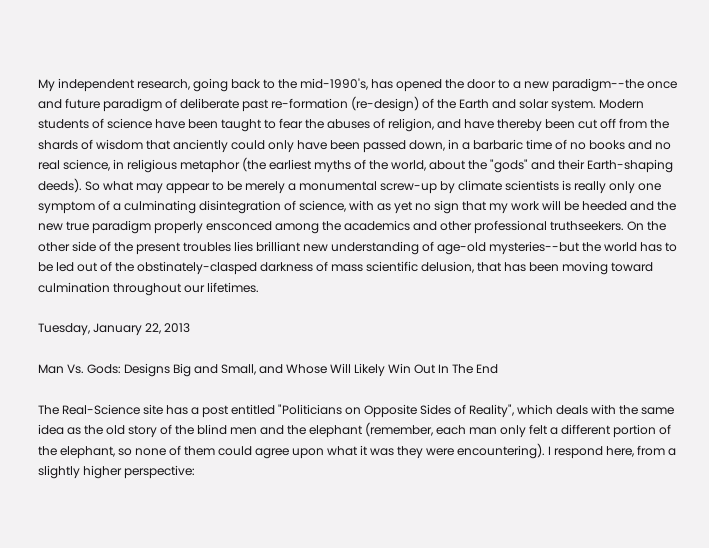My independent research, going back to the mid-1990's, has opened the door to a new paradigm--the once and future paradigm of deliberate past re-formation (re-design) of the Earth and solar system. Modern students of science have been taught to fear the abuses of religion, and have thereby been cut off from the shards of wisdom that anciently could only have been passed down, in a barbaric time of no books and no real science, in religious metaphor (the earliest myths of the world, about the "gods" and their Earth-shaping deeds). So what may appear to be merely a monumental screw-up by climate scientists is really only one symptom of a culminating disintegration of science, with as yet no sign that my work will be heeded and the new true paradigm properly ensconced among the academics and other professional truthseekers. On the other side of the present troubles lies brilliant new understanding of age-old mysteries--but the world has to be led out of the obstinately-clasped darkness of mass scientific delusion, that has been moving toward culmination throughout our lifetimes.

Tuesday, January 22, 2013

Man Vs. Gods: Designs Big and Small, and Whose Will Likely Win Out In The End

The Real-Science site has a post entitled "Politicians on Opposite Sides of Reality", which deals with the same idea as the old story of the blind men and the elephant (remember, each man only felt a different portion of the elephant, so none of them could agree upon what it was they were encountering). I respond here, from a slightly higher perspective: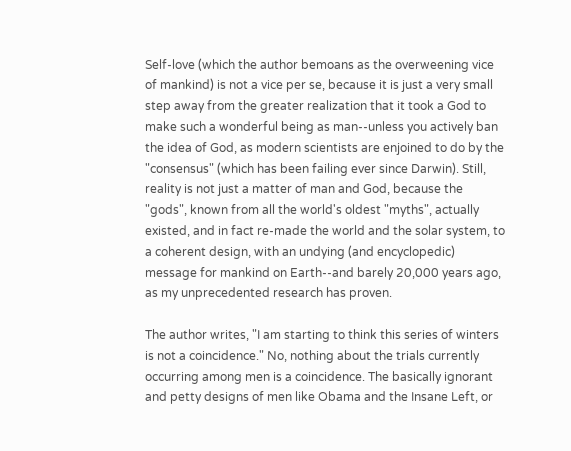Self-love (which the author bemoans as the overweening vice of mankind) is not a vice per se, because it is just a very small step away from the greater realization that it took a God to make such a wonderful being as man--unless you actively ban the idea of God, as modern scientists are enjoined to do by the "consensus" (which has been failing ever since Darwin). Still, reality is not just a matter of man and God, because the "gods", known from all the world's oldest "myths", actually existed, and in fact re-made the world and the solar system, to a coherent design, with an undying (and encyclopedic) message for mankind on Earth--and barely 20,000 years ago, as my unprecedented research has proven.

The author writes, "I am starting to think this series of winters is not a coincidence." No, nothing about the trials currently occurring among men is a coincidence. The basically ignorant and petty designs of men like Obama and the Insane Left, or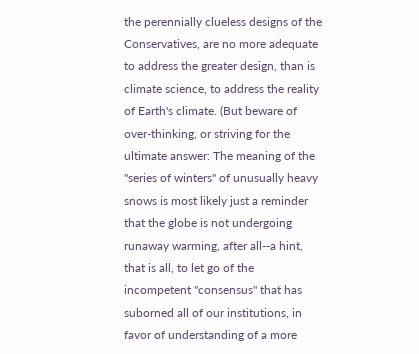the perennially clueless designs of the Conservatives, are no more adequate to address the greater design, than is climate science, to address the reality of Earth's climate. (But beware of over-thinking, or striving for the ultimate answer: The meaning of the "series of winters" of unusually heavy snows is most likely just a reminder that the globe is not undergoing runaway warming, after all--a hint, that is all, to let go of the incompetent "consensus" that has suborned all of our institutions, in favor of understanding of a more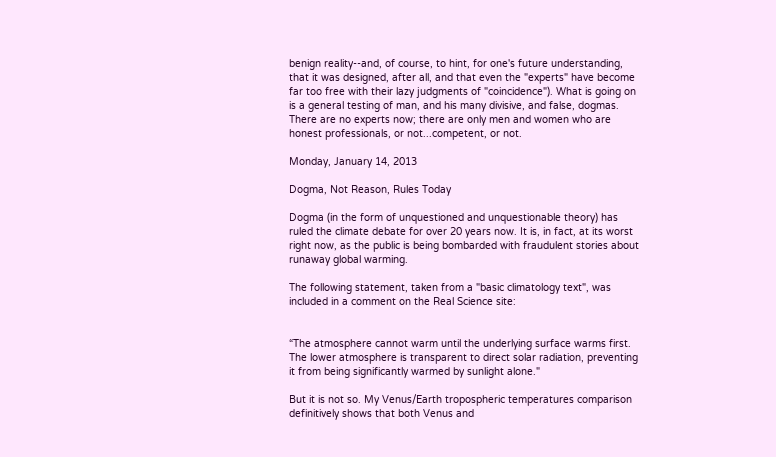benign reality--and, of course, to hint, for one's future understanding, that it was designed, after all, and that even the "experts" have become far too free with their lazy judgments of "coincidence"). What is going on is a general testing of man, and his many divisive, and false, dogmas. There are no experts now; there are only men and women who are honest professionals, or not...competent, or not.

Monday, January 14, 2013

Dogma, Not Reason, Rules Today

Dogma (in the form of unquestioned and unquestionable theory) has ruled the climate debate for over 20 years now. It is, in fact, at its worst right now, as the public is being bombarded with fraudulent stories about runaway global warming.

The following statement, taken from a "basic climatology text", was included in a comment on the Real Science site:


“The atmosphere cannot warm until the underlying surface warms first. The lower atmosphere is transparent to direct solar radiation, preventing it from being significantly warmed by sunlight alone."

But it is not so. My Venus/Earth tropospheric temperatures comparison definitively shows that both Venus and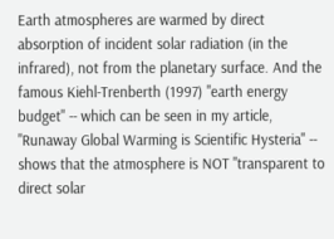Earth atmospheres are warmed by direct absorption of incident solar radiation (in the infrared), not from the planetary surface. And the famous Kiehl-Trenberth (1997) "earth energy budget" -- which can be seen in my article, "Runaway Global Warming is Scientific Hysteria" -- shows that the atmosphere is NOT "transparent to direct solar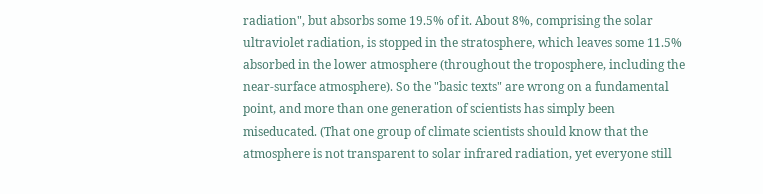radiation", but absorbs some 19.5% of it. About 8%, comprising the solar ultraviolet radiation, is stopped in the stratosphere, which leaves some 11.5% absorbed in the lower atmosphere (throughout the troposphere, including the near-surface atmosphere). So the "basic texts" are wrong on a fundamental point, and more than one generation of scientists has simply been miseducated. (That one group of climate scientists should know that the atmosphere is not transparent to solar infrared radiation, yet everyone still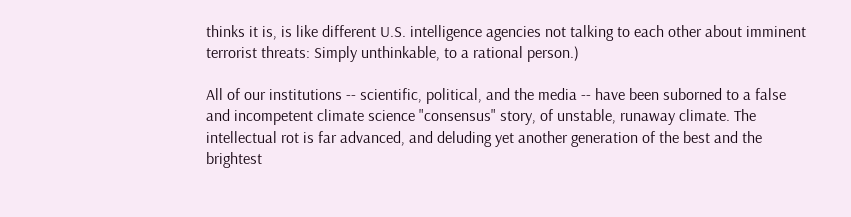thinks it is, is like different U.S. intelligence agencies not talking to each other about imminent terrorist threats: Simply unthinkable, to a rational person.)

All of our institutions -- scientific, political, and the media -- have been suborned to a false and incompetent climate science "consensus" story, of unstable, runaway climate. The intellectual rot is far advanced, and deluding yet another generation of the best and the brightest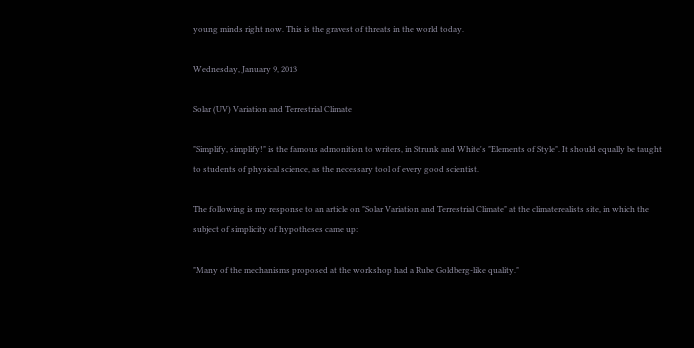young minds right now. This is the gravest of threats in the world today.

Wednesday, January 9, 2013

Solar (UV) Variation and Terrestrial Climate

"Simplify, simplify!" is the famous admonition to writers, in Strunk and White's "Elements of Style". It should equally be taught to students of physical science, as the necessary tool of every good scientist.

The following is my response to an article on "Solar Variation and Terrestrial Climate" at the climaterealists site, in which the subject of simplicity of hypotheses came up:

"Many of the mechanisms proposed at the workshop had a Rube Goldberg-like quality."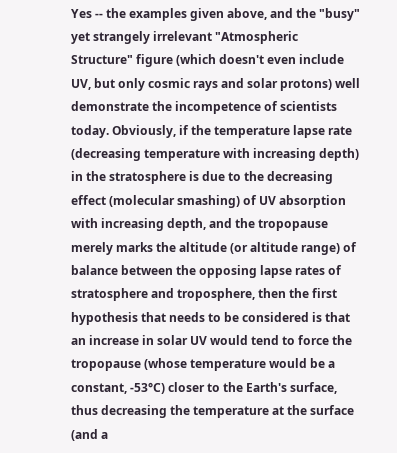Yes -- the examples given above, and the "busy" yet strangely irrelevant "Atmospheric Structure" figure (which doesn't even include UV, but only cosmic rays and solar protons) well demonstrate the incompetence of scientists today. Obviously, if the temperature lapse rate (decreasing temperature with increasing depth) in the stratosphere is due to the decreasing effect (molecular smashing) of UV absorption with increasing depth, and the tropopause merely marks the altitude (or altitude range) of balance between the opposing lapse rates of stratosphere and troposphere, then the first hypothesis that needs to be considered is that an increase in solar UV would tend to force the tropopause (whose temperature would be a constant, -53°C) closer to the Earth's surface, thus decreasing the temperature at the surface (and a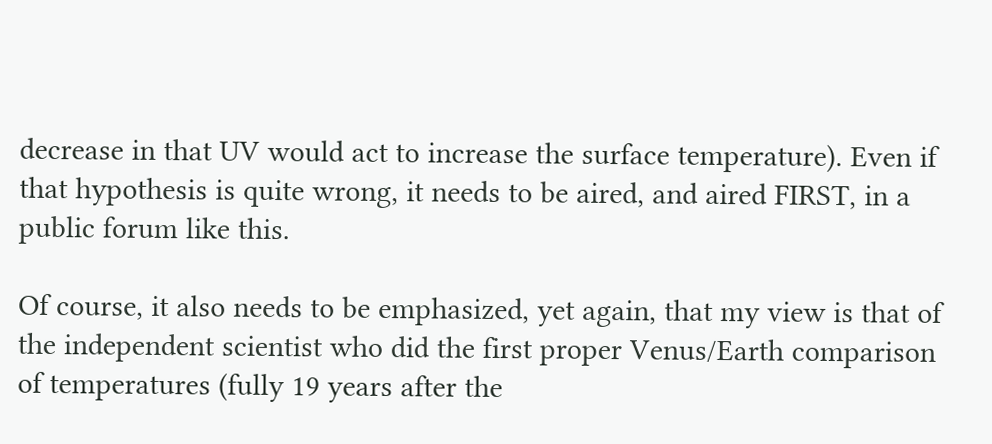decrease in that UV would act to increase the surface temperature). Even if that hypothesis is quite wrong, it needs to be aired, and aired FIRST, in a public forum like this.

Of course, it also needs to be emphasized, yet again, that my view is that of the independent scientist who did the first proper Venus/Earth comparison of temperatures (fully 19 years after the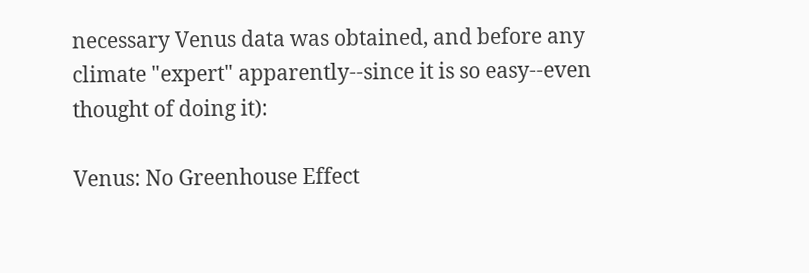necessary Venus data was obtained, and before any climate "expert" apparently--since it is so easy--even thought of doing it):

Venus: No Greenhouse Effect